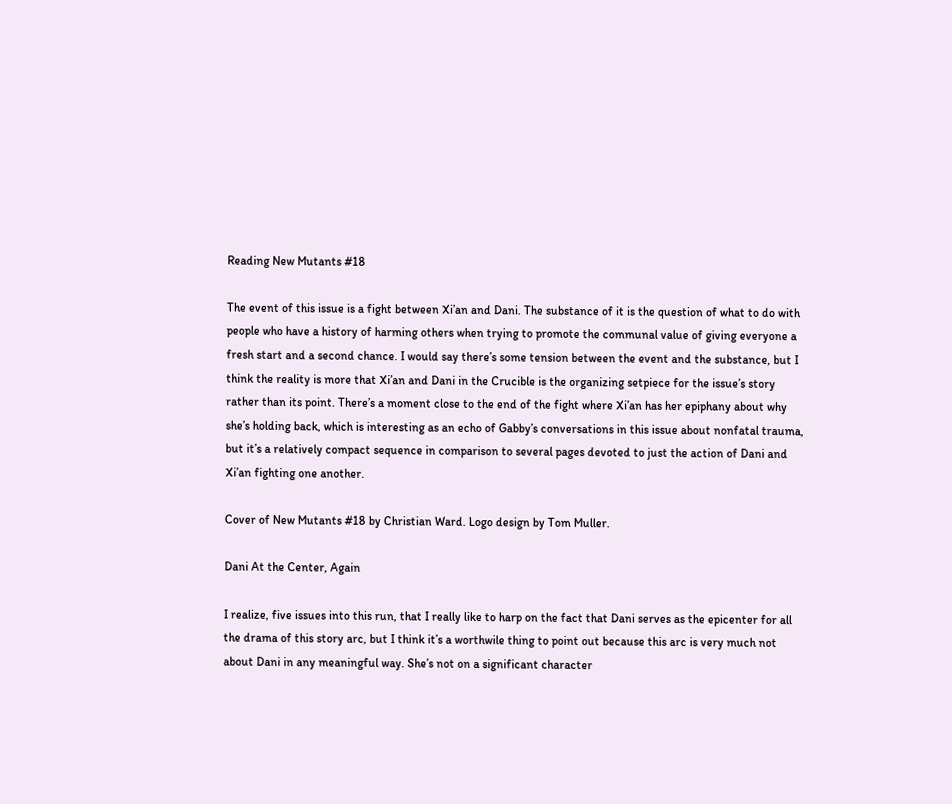Reading New Mutants #18

The event of this issue is a fight between Xi’an and Dani. The substance of it is the question of what to do with people who have a history of harming others when trying to promote the communal value of giving everyone a fresh start and a second chance. I would say there’s some tension between the event and the substance, but I think the reality is more that Xi’an and Dani in the Crucible is the organizing setpiece for the issue’s story rather than its point. There’s a moment close to the end of the fight where Xi’an has her epiphany about why she’s holding back, which is interesting as an echo of Gabby’s conversations in this issue about nonfatal trauma, but it’s a relatively compact sequence in comparison to several pages devoted to just the action of Dani and Xi’an fighting one another.

Cover of New Mutants #18 by Christian Ward. Logo design by Tom Muller.

Dani At the Center, Again

I realize, five issues into this run, that I really like to harp on the fact that Dani serves as the epicenter for all the drama of this story arc, but I think it’s a worthwile thing to point out because this arc is very much not about Dani in any meaningful way. She’s not on a significant character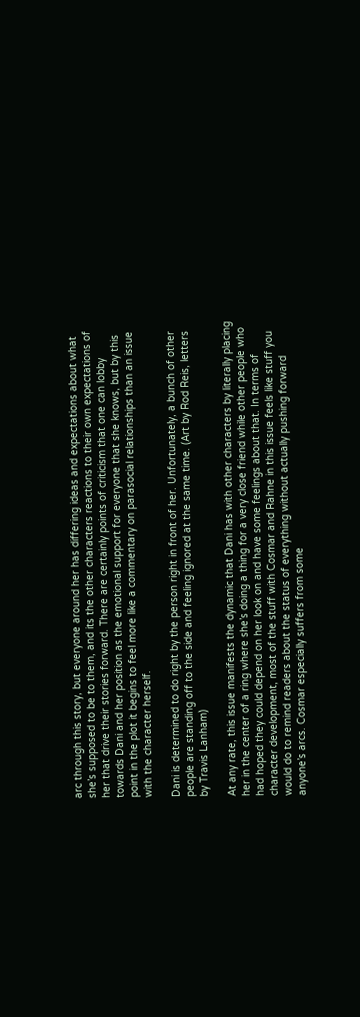arc through this story, but everyone around her has differing ideas and expectations about what she’s supposed to be to them, and its the other characters reactions to their own expectations of her that drive their stories forward. There are certainly points of criticism that one can lobby towards Dani and her position as the emotional support for everyone that she knows, but by this point in the plot it begins to feel more like a commentary on parasocial relationships than an issue with the character herself.

Dani is determined to do right by the person right in front of her. Unfortunately, a bunch of other people are standing off to the side and feeling ignored at the same time. (Art by Rod Reis, letters by Travis Lanham)

At any rate, this issue manifests the dynamic that Dani has with other characters by literally placing her in the center of a ring where she’s doing a thing for a very close friend while other people who had hoped they could depend on her look on and have some feelings about that. In terms of character development, most of the stuff with Cosmar and Rahne in this issue feels like stuff you would do to remind readers about the status of everything without actually pushing forward anyone’s arcs. Cosmar especially suffers from some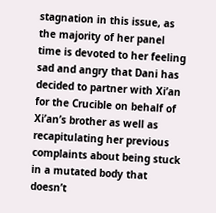stagnation in this issue, as the majority of her panel time is devoted to her feeling sad and angry that Dani has decided to partner with Xi’an for the Crucible on behalf of Xi’an’s brother as well as recapitulating her previous complaints about being stuck in a mutated body that doesn’t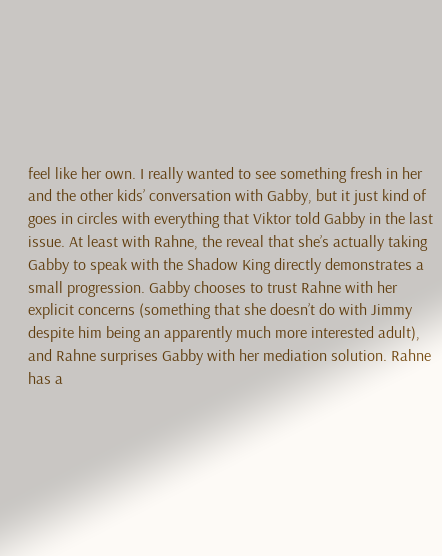feel like her own. I really wanted to see something fresh in her and the other kids’ conversation with Gabby, but it just kind of goes in circles with everything that Viktor told Gabby in the last issue. At least with Rahne, the reveal that she’s actually taking Gabby to speak with the Shadow King directly demonstrates a small progression. Gabby chooses to trust Rahne with her explicit concerns (something that she doesn’t do with Jimmy despite him being an apparently much more interested adult), and Rahne surprises Gabby with her mediation solution. Rahne has a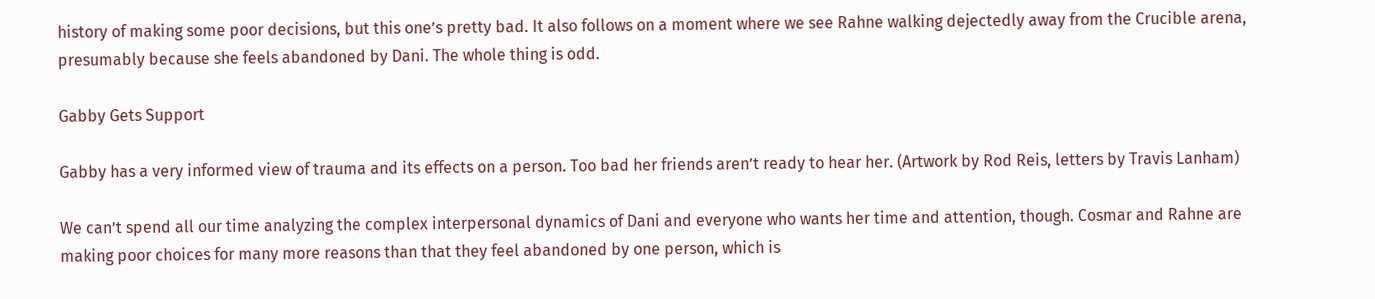history of making some poor decisions, but this one’s pretty bad. It also follows on a moment where we see Rahne walking dejectedly away from the Crucible arena, presumably because she feels abandoned by Dani. The whole thing is odd.

Gabby Gets Support

Gabby has a very informed view of trauma and its effects on a person. Too bad her friends aren’t ready to hear her. (Artwork by Rod Reis, letters by Travis Lanham)

We can’t spend all our time analyzing the complex interpersonal dynamics of Dani and everyone who wants her time and attention, though. Cosmar and Rahne are making poor choices for many more reasons than that they feel abandoned by one person, which is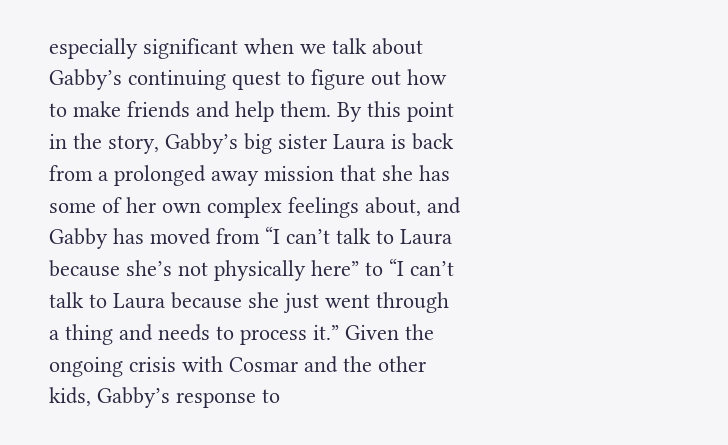especially significant when we talk about Gabby’s continuing quest to figure out how to make friends and help them. By this point in the story, Gabby’s big sister Laura is back from a prolonged away mission that she has some of her own complex feelings about, and Gabby has moved from “I can’t talk to Laura because she’s not physically here” to “I can’t talk to Laura because she just went through a thing and needs to process it.” Given the ongoing crisis with Cosmar and the other kids, Gabby’s response to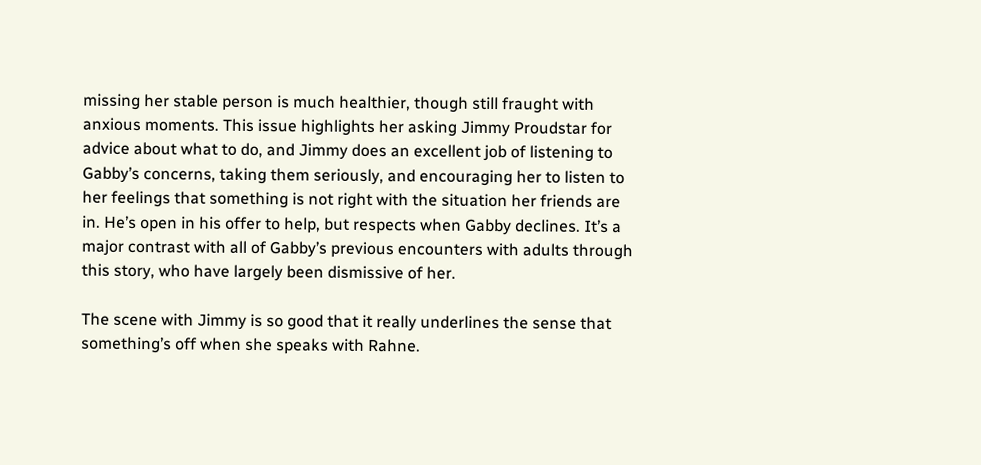missing her stable person is much healthier, though still fraught with anxious moments. This issue highlights her asking Jimmy Proudstar for advice about what to do, and Jimmy does an excellent job of listening to Gabby’s concerns, taking them seriously, and encouraging her to listen to her feelings that something is not right with the situation her friends are in. He’s open in his offer to help, but respects when Gabby declines. It’s a major contrast with all of Gabby’s previous encounters with adults through this story, who have largely been dismissive of her.

The scene with Jimmy is so good that it really underlines the sense that something’s off when she speaks with Rahne.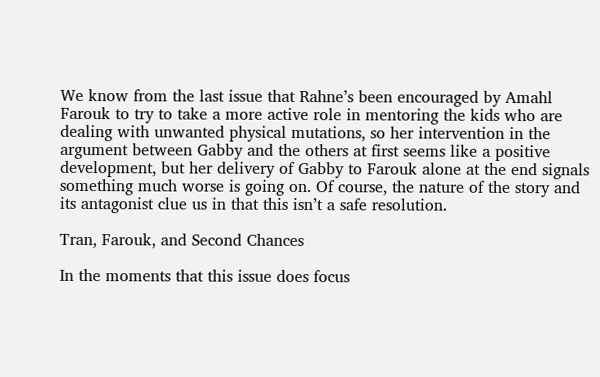We know from the last issue that Rahne’s been encouraged by Amahl Farouk to try to take a more active role in mentoring the kids who are dealing with unwanted physical mutations, so her intervention in the argument between Gabby and the others at first seems like a positive development, but her delivery of Gabby to Farouk alone at the end signals something much worse is going on. Of course, the nature of the story and its antagonist clue us in that this isn’t a safe resolution.

Tran, Farouk, and Second Chances

In the moments that this issue does focus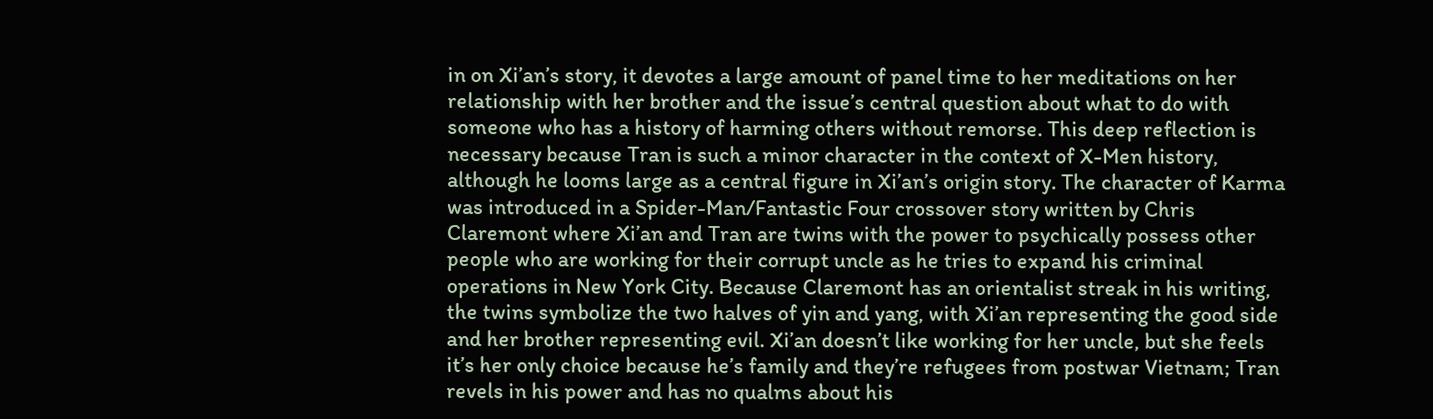in on Xi’an’s story, it devotes a large amount of panel time to her meditations on her relationship with her brother and the issue’s central question about what to do with someone who has a history of harming others without remorse. This deep reflection is necessary because Tran is such a minor character in the context of X-Men history, although he looms large as a central figure in Xi’an’s origin story. The character of Karma was introduced in a Spider-Man/Fantastic Four crossover story written by Chris Claremont where Xi’an and Tran are twins with the power to psychically possess other people who are working for their corrupt uncle as he tries to expand his criminal operations in New York City. Because Claremont has an orientalist streak in his writing, the twins symbolize the two halves of yin and yang, with Xi’an representing the good side and her brother representing evil. Xi’an doesn’t like working for her uncle, but she feels it’s her only choice because he’s family and they’re refugees from postwar Vietnam; Tran revels in his power and has no qualms about his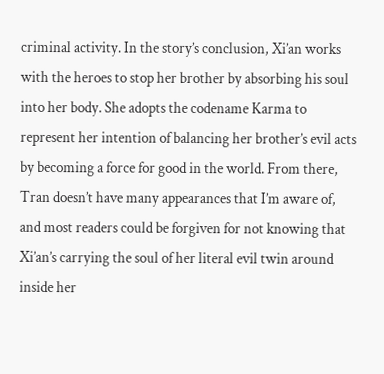criminal activity. In the story’s conclusion, Xi’an works with the heroes to stop her brother by absorbing his soul into her body. She adopts the codename Karma to represent her intention of balancing her brother’s evil acts by becoming a force for good in the world. From there, Tran doesn’t have many appearances that I’m aware of, and most readers could be forgiven for not knowing that Xi’an’s carrying the soul of her literal evil twin around inside her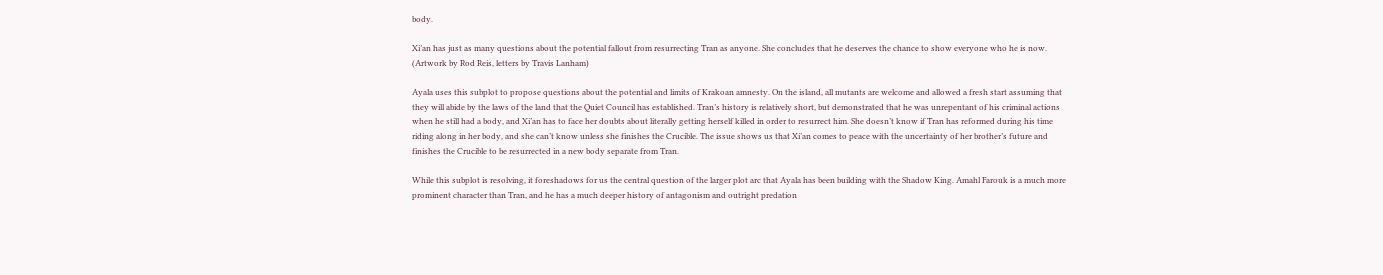body.

Xi’an has just as many questions about the potential fallout from resurrecting Tran as anyone. She concludes that he deserves the chance to show everyone who he is now. (Artwork by Rod Reis, letters by Travis Lanham)

Ayala uses this subplot to propose questions about the potential and limits of Krakoan amnesty. On the island, all mutants are welcome and allowed a fresh start assuming that they will abide by the laws of the land that the Quiet Council has established. Tran’s history is relatively short, but demonstrated that he was unrepentant of his criminal actions when he still had a body, and Xi’an has to face her doubts about literally getting herself killed in order to resurrect him. She doesn’t know if Tran has reformed during his time riding along in her body, and she can’t know unless she finishes the Crucible. The issue shows us that Xi’an comes to peace with the uncertainty of her brother’s future and finishes the Crucible to be resurrected in a new body separate from Tran.

While this subplot is resolving, it foreshadows for us the central question of the larger plot arc that Ayala has been building with the Shadow King. Amahl Farouk is a much more prominent character than Tran, and he has a much deeper history of antagonism and outright predation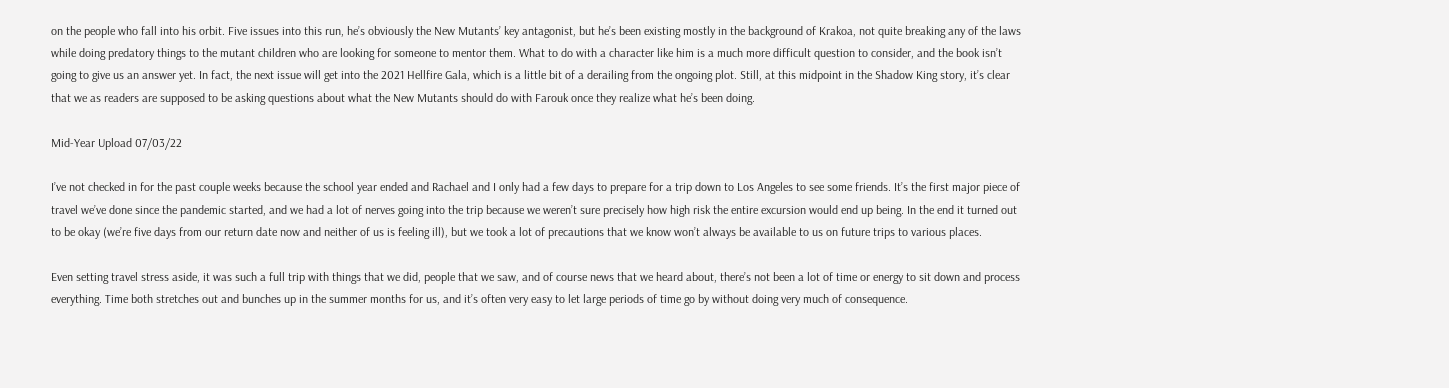on the people who fall into his orbit. Five issues into this run, he’s obviously the New Mutants’ key antagonist, but he’s been existing mostly in the background of Krakoa, not quite breaking any of the laws while doing predatory things to the mutant children who are looking for someone to mentor them. What to do with a character like him is a much more difficult question to consider, and the book isn’t going to give us an answer yet. In fact, the next issue will get into the 2021 Hellfire Gala, which is a little bit of a derailing from the ongoing plot. Still, at this midpoint in the Shadow King story, it’s clear that we as readers are supposed to be asking questions about what the New Mutants should do with Farouk once they realize what he’s been doing.

Mid-Year Upload 07/03/22

I’ve not checked in for the past couple weeks because the school year ended and Rachael and I only had a few days to prepare for a trip down to Los Angeles to see some friends. It’s the first major piece of travel we’ve done since the pandemic started, and we had a lot of nerves going into the trip because we weren’t sure precisely how high risk the entire excursion would end up being. In the end it turned out to be okay (we’re five days from our return date now and neither of us is feeling ill), but we took a lot of precautions that we know won’t always be available to us on future trips to various places.

Even setting travel stress aside, it was such a full trip with things that we did, people that we saw, and of course news that we heard about, there’s not been a lot of time or energy to sit down and process everything. Time both stretches out and bunches up in the summer months for us, and it’s often very easy to let large periods of time go by without doing very much of consequence.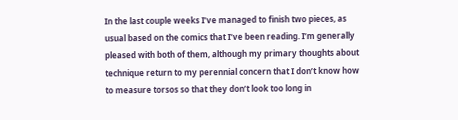In the last couple weeks I’ve managed to finish two pieces, as usual based on the comics that I’ve been reading. I’m generally pleased with both of them, although my primary thoughts about technique return to my perennial concern that I don’t know how to measure torsos so that they don’t look too long in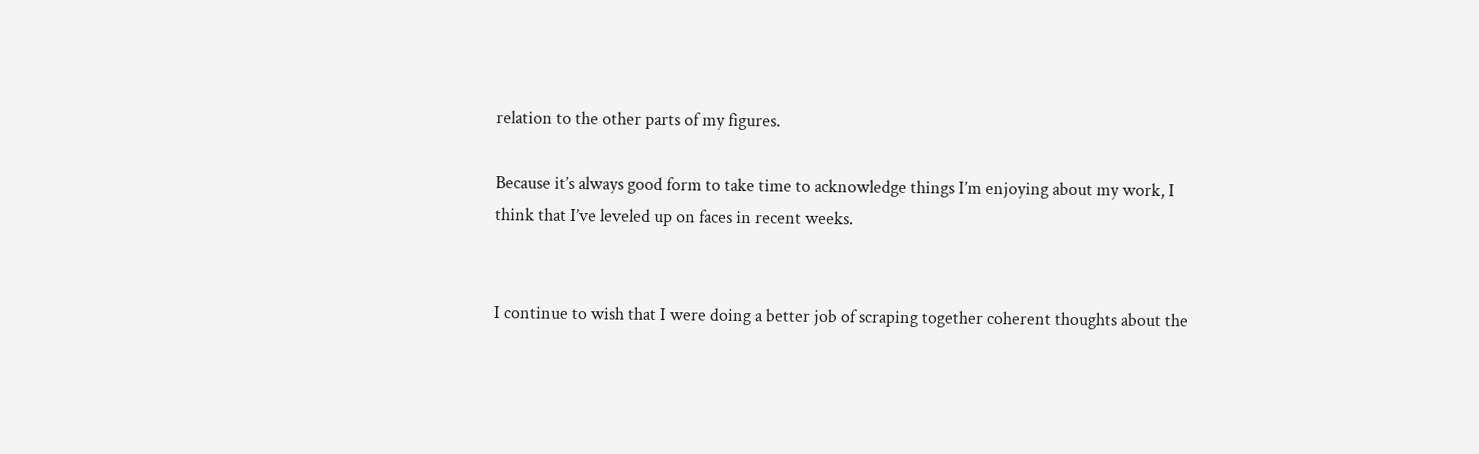relation to the other parts of my figures.

Because it’s always good form to take time to acknowledge things I’m enjoying about my work, I think that I’ve leveled up on faces in recent weeks.


I continue to wish that I were doing a better job of scraping together coherent thoughts about the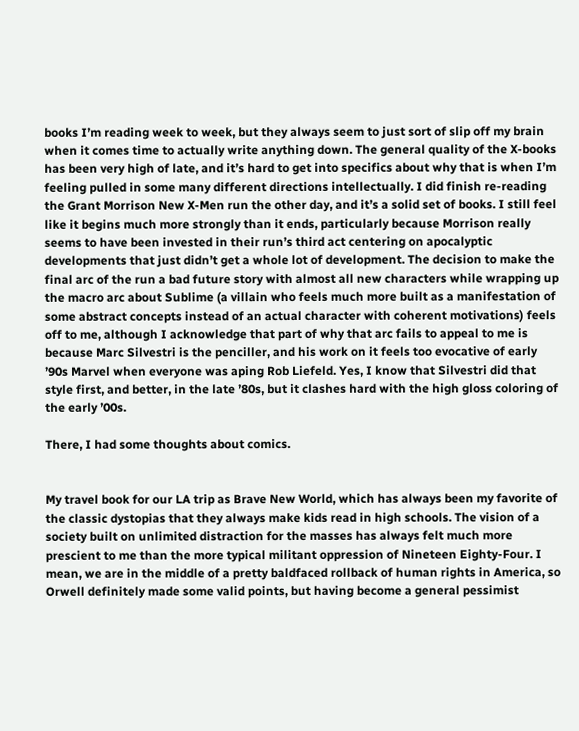books I’m reading week to week, but they always seem to just sort of slip off my brain when it comes time to actually write anything down. The general quality of the X-books has been very high of late, and it’s hard to get into specifics about why that is when I’m feeling pulled in some many different directions intellectually. I did finish re-reading the Grant Morrison New X-Men run the other day, and it’s a solid set of books. I still feel like it begins much more strongly than it ends, particularly because Morrison really seems to have been invested in their run’s third act centering on apocalyptic developments that just didn’t get a whole lot of development. The decision to make the final arc of the run a bad future story with almost all new characters while wrapping up the macro arc about Sublime (a villain who feels much more built as a manifestation of some abstract concepts instead of an actual character with coherent motivations) feels off to me, although I acknowledge that part of why that arc fails to appeal to me is because Marc Silvestri is the penciller, and his work on it feels too evocative of early ’90s Marvel when everyone was aping Rob Liefeld. Yes, I know that Silvestri did that style first, and better, in the late ’80s, but it clashes hard with the high gloss coloring of the early ’00s.

There, I had some thoughts about comics.


My travel book for our LA trip as Brave New World, which has always been my favorite of the classic dystopias that they always make kids read in high schools. The vision of a society built on unlimited distraction for the masses has always felt much more prescient to me than the more typical militant oppression of Nineteen Eighty-Four. I mean, we are in the middle of a pretty baldfaced rollback of human rights in America, so Orwell definitely made some valid points, but having become a general pessimist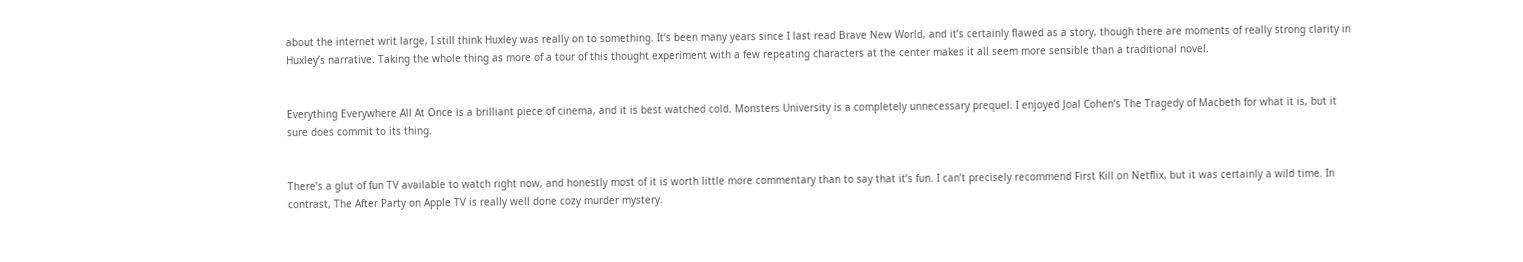about the internet writ large, I still think Huxley was really on to something. It’s been many years since I last read Brave New World, and it’s certainly flawed as a story, though there are moments of really strong clarity in Huxley’s narrative. Taking the whole thing as more of a tour of this thought experiment with a few repeating characters at the center makes it all seem more sensible than a traditional novel.


Everything Everywhere All At Once is a brilliant piece of cinema, and it is best watched cold. Monsters University is a completely unnecessary prequel. I enjoyed Joal Cohen’s The Tragedy of Macbeth for what it is, but it sure does commit to its thing.


There’s a glut of fun TV available to watch right now, and honestly most of it is worth little more commentary than to say that it’s fun. I can’t precisely recommend First Kill on Netflix, but it was certainly a wild time. In contrast, The After Party on Apple TV is really well done cozy murder mystery.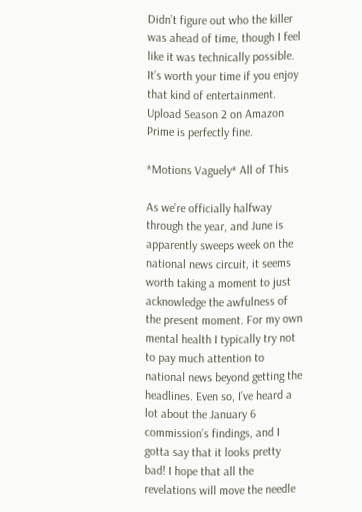Didn’t figure out who the killer was ahead of time, though I feel like it was technically possible. It’s worth your time if you enjoy that kind of entertainment. Upload Season 2 on Amazon Prime is perfectly fine.

*Motions Vaguely* All of This

As we’re officially halfway through the year, and June is apparently sweeps week on the national news circuit, it seems worth taking a moment to just acknowledge the awfulness of the present moment. For my own mental health I typically try not to pay much attention to national news beyond getting the headlines. Even so, I’ve heard a lot about the January 6 commission’s findings, and I gotta say that it looks pretty bad! I hope that all the revelations will move the needle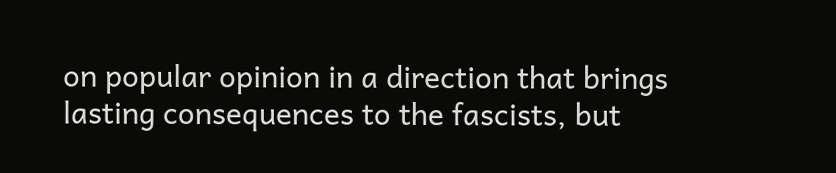on popular opinion in a direction that brings lasting consequences to the fascists, but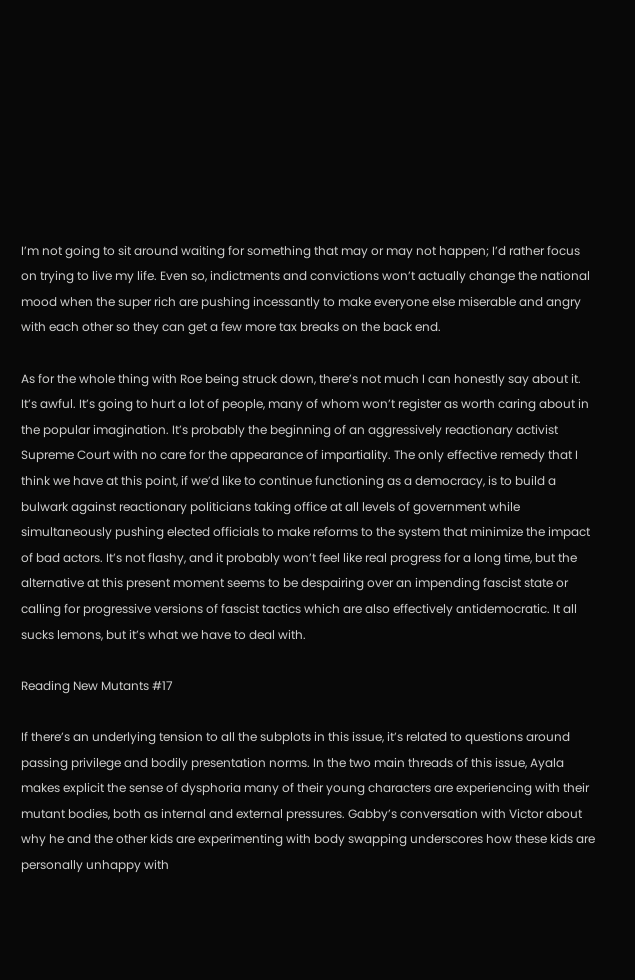I’m not going to sit around waiting for something that may or may not happen; I’d rather focus on trying to live my life. Even so, indictments and convictions won’t actually change the national mood when the super rich are pushing incessantly to make everyone else miserable and angry with each other so they can get a few more tax breaks on the back end.

As for the whole thing with Roe being struck down, there’s not much I can honestly say about it. It’s awful. It’s going to hurt a lot of people, many of whom won’t register as worth caring about in the popular imagination. It’s probably the beginning of an aggressively reactionary activist Supreme Court with no care for the appearance of impartiality. The only effective remedy that I think we have at this point, if we’d like to continue functioning as a democracy, is to build a bulwark against reactionary politicians taking office at all levels of government while simultaneously pushing elected officials to make reforms to the system that minimize the impact of bad actors. It’s not flashy, and it probably won’t feel like real progress for a long time, but the alternative at this present moment seems to be despairing over an impending fascist state or calling for progressive versions of fascist tactics which are also effectively antidemocratic. It all sucks lemons, but it’s what we have to deal with.

Reading New Mutants #17

If there’s an underlying tension to all the subplots in this issue, it’s related to questions around passing privilege and bodily presentation norms. In the two main threads of this issue, Ayala makes explicit the sense of dysphoria many of their young characters are experiencing with their mutant bodies, both as internal and external pressures. Gabby’s conversation with Victor about why he and the other kids are experimenting with body swapping underscores how these kids are personally unhappy with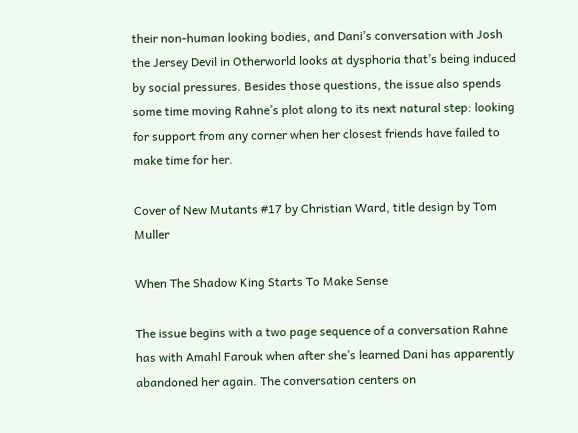their non-human looking bodies, and Dani’s conversation with Josh the Jersey Devil in Otherworld looks at dysphoria that’s being induced by social pressures. Besides those questions, the issue also spends some time moving Rahne’s plot along to its next natural step: looking for support from any corner when her closest friends have failed to make time for her.

Cover of New Mutants #17 by Christian Ward, title design by Tom Muller

When The Shadow King Starts To Make Sense

The issue begins with a two page sequence of a conversation Rahne has with Amahl Farouk when after she’s learned Dani has apparently abandoned her again. The conversation centers on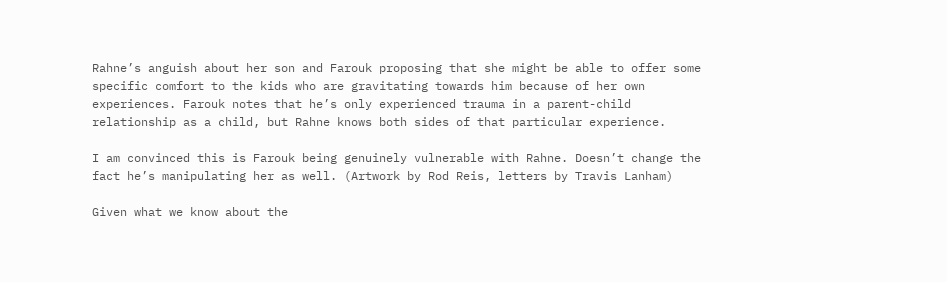Rahne’s anguish about her son and Farouk proposing that she might be able to offer some specific comfort to the kids who are gravitating towards him because of her own experiences. Farouk notes that he’s only experienced trauma in a parent-child relationship as a child, but Rahne knows both sides of that particular experience.

I am convinced this is Farouk being genuinely vulnerable with Rahne. Doesn’t change the fact he’s manipulating her as well. (Artwork by Rod Reis, letters by Travis Lanham)

Given what we know about the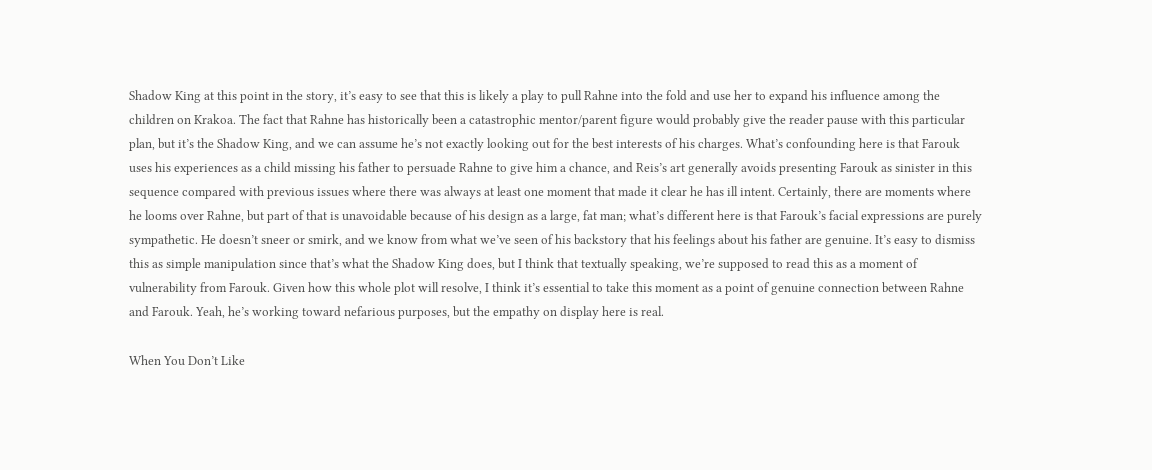Shadow King at this point in the story, it’s easy to see that this is likely a play to pull Rahne into the fold and use her to expand his influence among the children on Krakoa. The fact that Rahne has historically been a catastrophic mentor/parent figure would probably give the reader pause with this particular plan, but it’s the Shadow King, and we can assume he’s not exactly looking out for the best interests of his charges. What’s confounding here is that Farouk uses his experiences as a child missing his father to persuade Rahne to give him a chance, and Reis’s art generally avoids presenting Farouk as sinister in this sequence compared with previous issues where there was always at least one moment that made it clear he has ill intent. Certainly, there are moments where he looms over Rahne, but part of that is unavoidable because of his design as a large, fat man; what’s different here is that Farouk’s facial expressions are purely sympathetic. He doesn’t sneer or smirk, and we know from what we’ve seen of his backstory that his feelings about his father are genuine. It’s easy to dismiss this as simple manipulation since that’s what the Shadow King does, but I think that textually speaking, we’re supposed to read this as a moment of vulnerability from Farouk. Given how this whole plot will resolve, I think it’s essential to take this moment as a point of genuine connection between Rahne and Farouk. Yeah, he’s working toward nefarious purposes, but the empathy on display here is real.

When You Don’t Like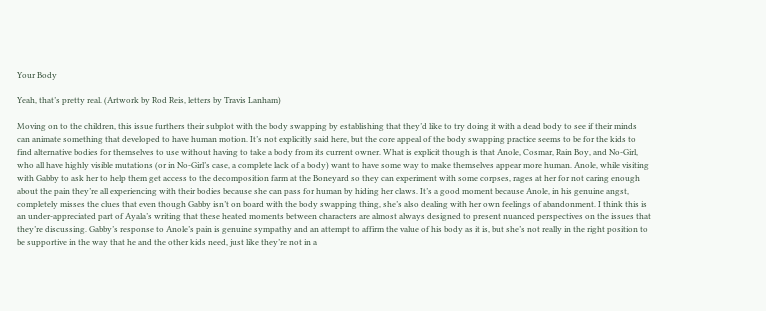Your Body

Yeah, that’s pretty real. (Artwork by Rod Reis, letters by Travis Lanham)

Moving on to the children, this issue furthers their subplot with the body swapping by establishing that they’d like to try doing it with a dead body to see if their minds can animate something that developed to have human motion. It’s not explicitly said here, but the core appeal of the body swapping practice seems to be for the kids to find alternative bodies for themselves to use without having to take a body from its current owner. What is explicit though is that Anole, Cosmar, Rain Boy, and No-Girl, who all have highly visible mutations (or in No-Girl’s case, a complete lack of a body) want to have some way to make themselves appear more human. Anole, while visiting with Gabby to ask her to help them get access to the decomposition farm at the Boneyard so they can experiment with some corpses, rages at her for not caring enough about the pain they’re all experiencing with their bodies because she can pass for human by hiding her claws. It’s a good moment because Anole, in his genuine angst, completely misses the clues that even though Gabby isn’t on board with the body swapping thing, she’s also dealing with her own feelings of abandonment. I think this is an under-appreciated part of Ayala’s writing that these heated moments between characters are almost always designed to present nuanced perspectives on the issues that they’re discussing. Gabby’s response to Anole’s pain is genuine sympathy and an attempt to affirm the value of his body as it is, but she’s not really in the right position to be supportive in the way that he and the other kids need, just like they’re not in a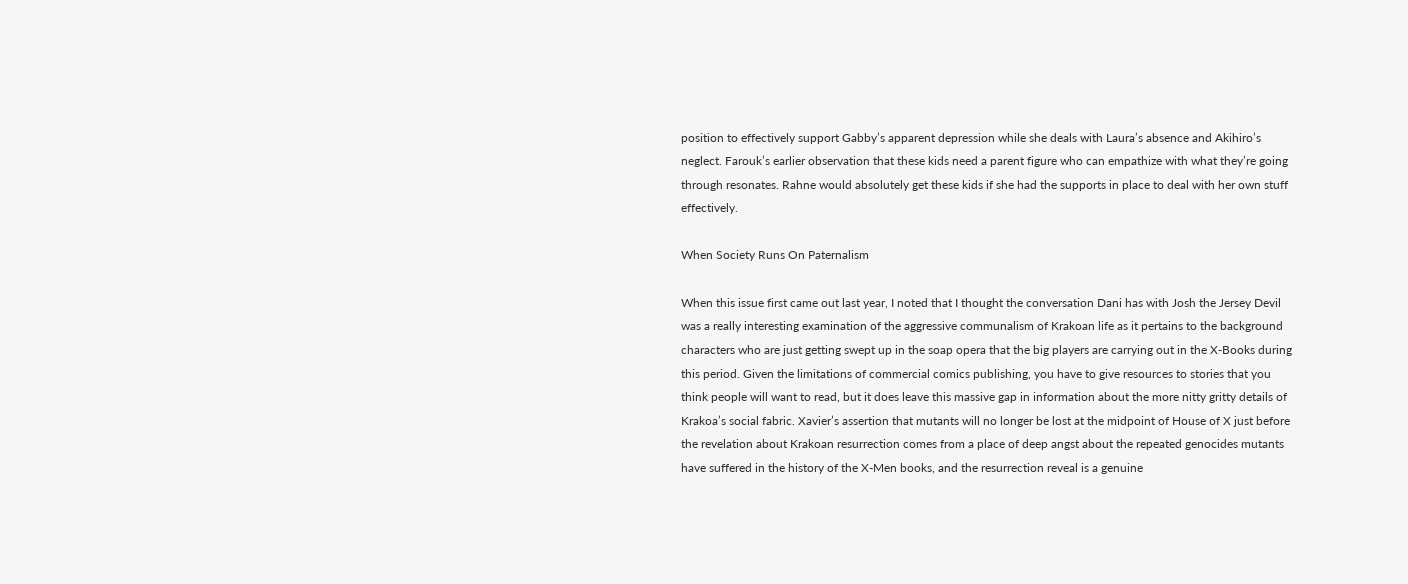position to effectively support Gabby’s apparent depression while she deals with Laura’s absence and Akihiro’s neglect. Farouk’s earlier observation that these kids need a parent figure who can empathize with what they’re going through resonates. Rahne would absolutely get these kids if she had the supports in place to deal with her own stuff effectively.

When Society Runs On Paternalism

When this issue first came out last year, I noted that I thought the conversation Dani has with Josh the Jersey Devil was a really interesting examination of the aggressive communalism of Krakoan life as it pertains to the background characters who are just getting swept up in the soap opera that the big players are carrying out in the X-Books during this period. Given the limitations of commercial comics publishing, you have to give resources to stories that you think people will want to read, but it does leave this massive gap in information about the more nitty gritty details of Krakoa’s social fabric. Xavier’s assertion that mutants will no longer be lost at the midpoint of House of X just before the revelation about Krakoan resurrection comes from a place of deep angst about the repeated genocides mutants have suffered in the history of the X-Men books, and the resurrection reveal is a genuine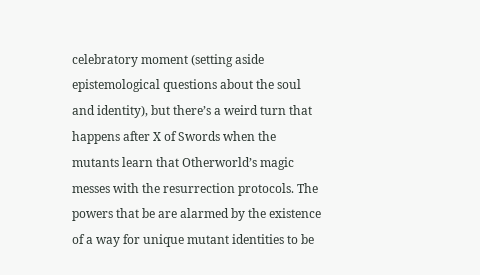celebratory moment (setting aside epistemological questions about the soul and identity), but there’s a weird turn that happens after X of Swords when the mutants learn that Otherworld’s magic messes with the resurrection protocols. The powers that be are alarmed by the existence of a way for unique mutant identities to be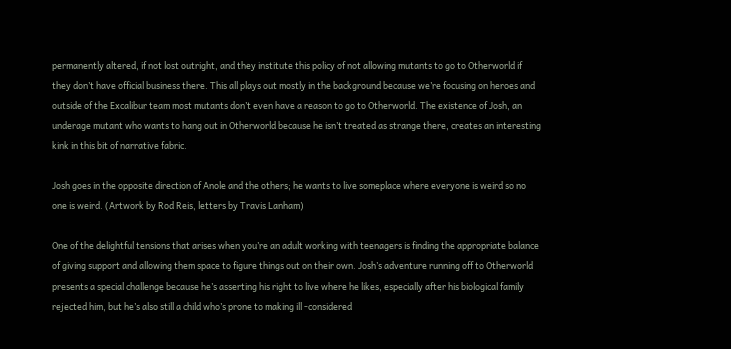permanently altered, if not lost outright, and they institute this policy of not allowing mutants to go to Otherworld if they don’t have official business there. This all plays out mostly in the background because we’re focusing on heroes and outside of the Excalibur team most mutants don’t even have a reason to go to Otherworld. The existence of Josh, an underage mutant who wants to hang out in Otherworld because he isn’t treated as strange there, creates an interesting kink in this bit of narrative fabric.

Josh goes in the opposite direction of Anole and the others; he wants to live someplace where everyone is weird so no one is weird. (Artwork by Rod Reis, letters by Travis Lanham)

One of the delightful tensions that arises when you’re an adult working with teenagers is finding the appropriate balance of giving support and allowing them space to figure things out on their own. Josh’s adventure running off to Otherworld presents a special challenge because he’s asserting his right to live where he likes, especially after his biological family rejected him, but he’s also still a child who’s prone to making ill -considered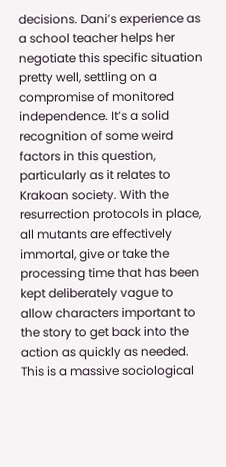decisions. Dani’s experience as a school teacher helps her negotiate this specific situation pretty well, settling on a compromise of monitored independence. It’s a solid recognition of some weird factors in this question, particularly as it relates to Krakoan society. With the resurrection protocols in place, all mutants are effectively immortal, give or take the processing time that has been kept deliberately vague to allow characters important to the story to get back into the action as quickly as needed. This is a massive sociological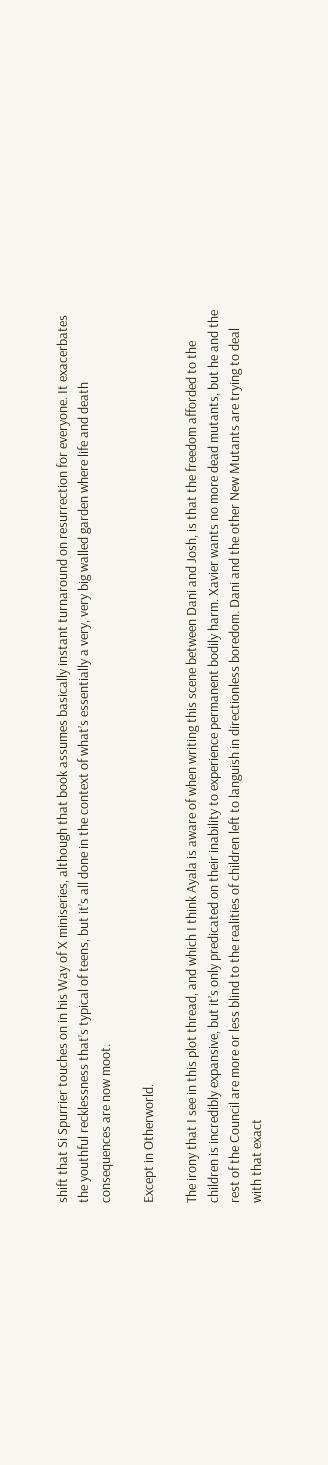shift that Si Spurrier touches on in his Way of X miniseries, although that book assumes basically instant turnaround on resurrection for everyone. It exacerbates the youthful recklessness that’s typical of teens, but it’s all done in the context of what’s essentially a very, very big walled garden where life and death consequences are now moot.

Except in Otherworld.

The irony that I see in this plot thread, and which I think Ayala is aware of when writing this scene between Dani and Josh, is that the freedom afforded to the children is incredibly expansive, but it’s only predicated on their inability to experience permanent bodily harm. Xavier wants no more dead mutants, but he and the rest of the Council are more or less blind to the realities of children left to languish in directionless boredom. Dani and the other New Mutants are trying to deal with that exact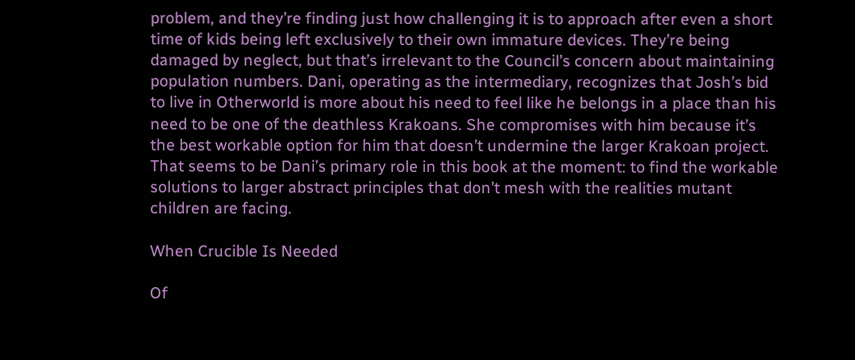problem, and they’re finding just how challenging it is to approach after even a short time of kids being left exclusively to their own immature devices. They’re being damaged by neglect, but that’s irrelevant to the Council’s concern about maintaining population numbers. Dani, operating as the intermediary, recognizes that Josh’s bid to live in Otherworld is more about his need to feel like he belongs in a place than his need to be one of the deathless Krakoans. She compromises with him because it’s the best workable option for him that doesn’t undermine the larger Krakoan project. That seems to be Dani’s primary role in this book at the moment: to find the workable solutions to larger abstract principles that don’t mesh with the realities mutant children are facing.

When Crucible Is Needed

Of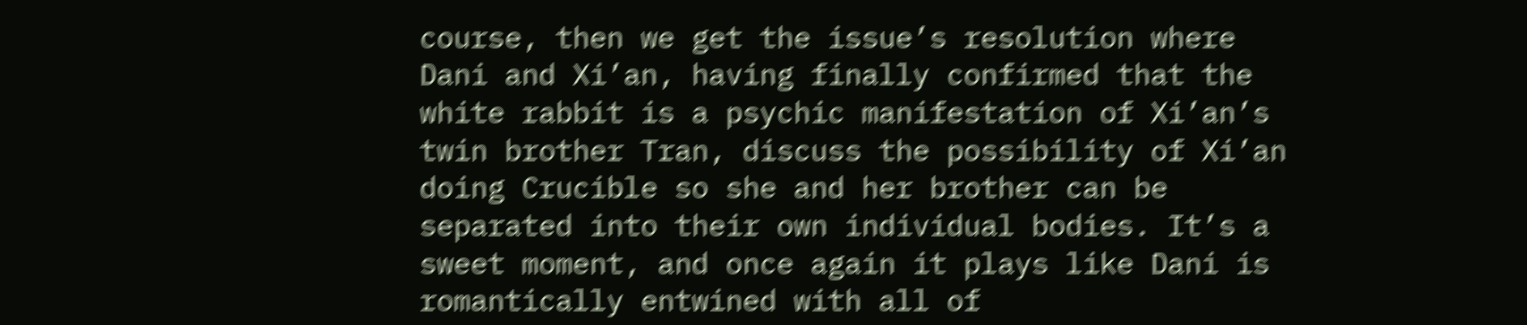course, then we get the issue’s resolution where Dani and Xi’an, having finally confirmed that the white rabbit is a psychic manifestation of Xi’an’s twin brother Tran, discuss the possibility of Xi’an doing Crucible so she and her brother can be separated into their own individual bodies. It’s a sweet moment, and once again it plays like Dani is romantically entwined with all of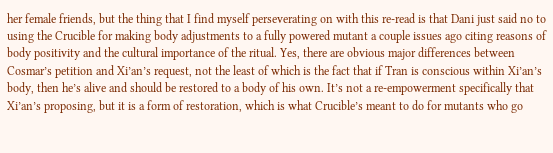her female friends, but the thing that I find myself perseverating on with this re-read is that Dani just said no to using the Crucible for making body adjustments to a fully powered mutant a couple issues ago citing reasons of body positivity and the cultural importance of the ritual. Yes, there are obvious major differences between Cosmar’s petition and Xi’an’s request, not the least of which is the fact that if Tran is conscious within Xi’an’s body, then he’s alive and should be restored to a body of his own. It’s not a re-empowerment specifically that Xi’an’s proposing, but it is a form of restoration, which is what Crucible’s meant to do for mutants who go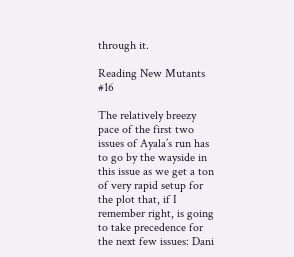through it.

Reading New Mutants #16

The relatively breezy pace of the first two issues of Ayala’s run has to go by the wayside in this issue as we get a ton of very rapid setup for the plot that, if I remember right, is going to take precedence for the next few issues: Dani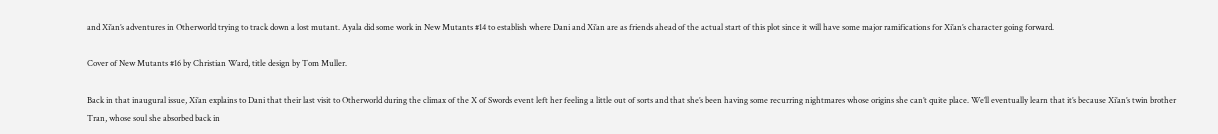and Xi’an’s adventures in Otherworld trying to track down a lost mutant. Ayala did some work in New Mutants #14 to establish where Dani and Xi’an are as friends ahead of the actual start of this plot since it will have some major ramifications for Xi’an’s character going forward.

Cover of New Mutants #16 by Christian Ward, title design by Tom Muller.

Back in that inaugural issue, Xi’an explains to Dani that their last visit to Otherworld during the climax of the X of Swords event left her feeling a little out of sorts and that she’s been having some recurring nightmares whose origins she can’t quite place. We’ll eventually learn that it’s because Xi’an’s twin brother Tran, whose soul she absorbed back in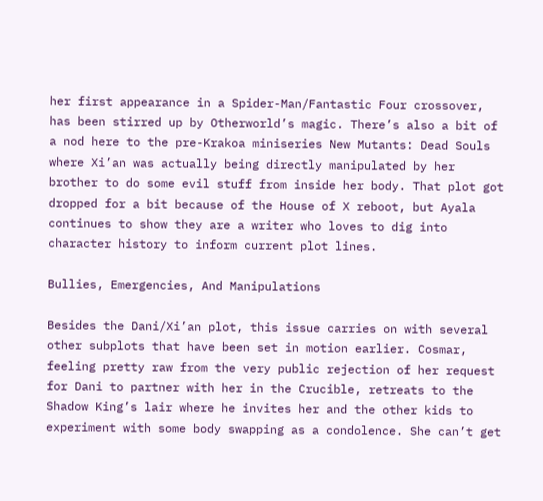her first appearance in a Spider-Man/Fantastic Four crossover, has been stirred up by Otherworld’s magic. There’s also a bit of a nod here to the pre-Krakoa miniseries New Mutants: Dead Souls where Xi’an was actually being directly manipulated by her brother to do some evil stuff from inside her body. That plot got dropped for a bit because of the House of X reboot, but Ayala continues to show they are a writer who loves to dig into character history to inform current plot lines.

Bullies, Emergencies, And Manipulations

Besides the Dani/Xi’an plot, this issue carries on with several other subplots that have been set in motion earlier. Cosmar, feeling pretty raw from the very public rejection of her request for Dani to partner with her in the Crucible, retreats to the Shadow King’s lair where he invites her and the other kids to experiment with some body swapping as a condolence. She can’t get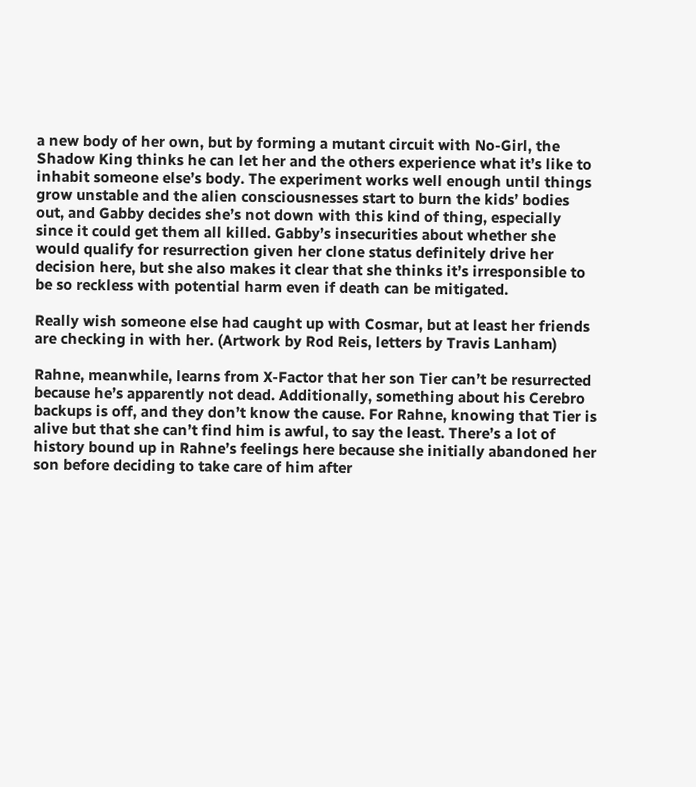a new body of her own, but by forming a mutant circuit with No-Girl, the Shadow King thinks he can let her and the others experience what it’s like to inhabit someone else’s body. The experiment works well enough until things grow unstable and the alien consciousnesses start to burn the kids’ bodies out, and Gabby decides she’s not down with this kind of thing, especially since it could get them all killed. Gabby’s insecurities about whether she would qualify for resurrection given her clone status definitely drive her decision here, but she also makes it clear that she thinks it’s irresponsible to be so reckless with potential harm even if death can be mitigated.

Really wish someone else had caught up with Cosmar, but at least her friends are checking in with her. (Artwork by Rod Reis, letters by Travis Lanham)

Rahne, meanwhile, learns from X-Factor that her son Tier can’t be resurrected because he’s apparently not dead. Additionally, something about his Cerebro backups is off, and they don’t know the cause. For Rahne, knowing that Tier is alive but that she can’t find him is awful, to say the least. There’s a lot of history bound up in Rahne’s feelings here because she initially abandoned her son before deciding to take care of him after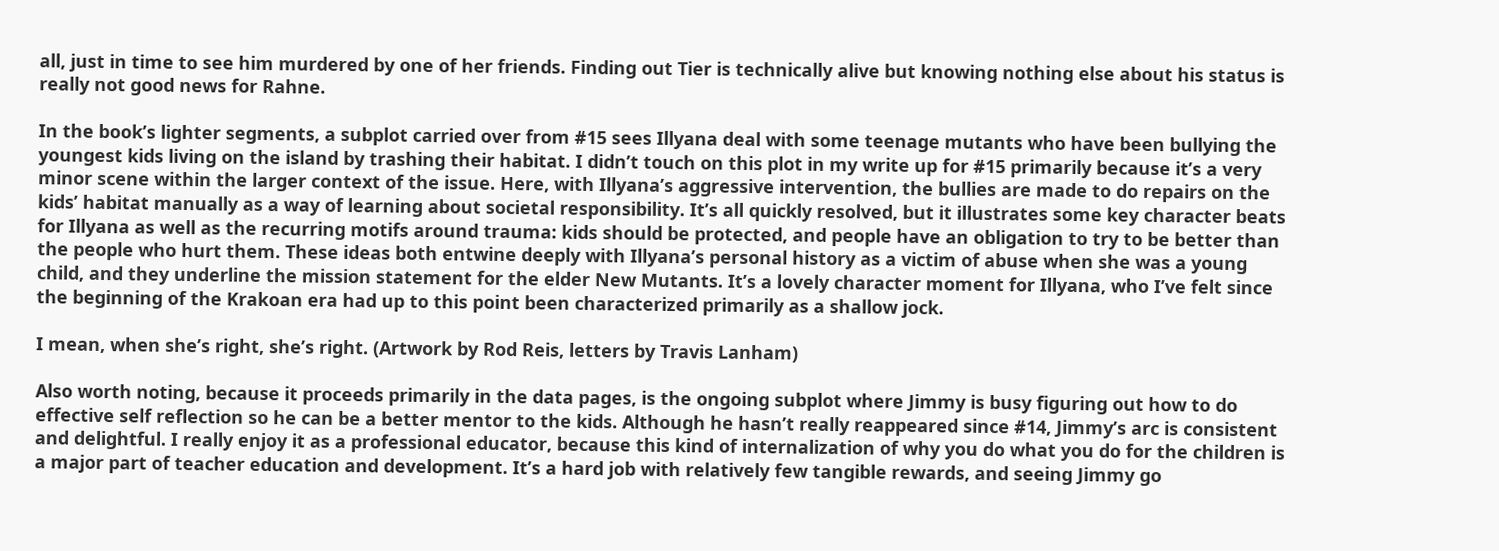all, just in time to see him murdered by one of her friends. Finding out Tier is technically alive but knowing nothing else about his status is really not good news for Rahne.

In the book’s lighter segments, a subplot carried over from #15 sees Illyana deal with some teenage mutants who have been bullying the youngest kids living on the island by trashing their habitat. I didn’t touch on this plot in my write up for #15 primarily because it’s a very minor scene within the larger context of the issue. Here, with Illyana’s aggressive intervention, the bullies are made to do repairs on the kids’ habitat manually as a way of learning about societal responsibility. It’s all quickly resolved, but it illustrates some key character beats for Illyana as well as the recurring motifs around trauma: kids should be protected, and people have an obligation to try to be better than the people who hurt them. These ideas both entwine deeply with Illyana’s personal history as a victim of abuse when she was a young child, and they underline the mission statement for the elder New Mutants. It’s a lovely character moment for Illyana, who I’ve felt since the beginning of the Krakoan era had up to this point been characterized primarily as a shallow jock.

I mean, when she’s right, she’s right. (Artwork by Rod Reis, letters by Travis Lanham)

Also worth noting, because it proceeds primarily in the data pages, is the ongoing subplot where Jimmy is busy figuring out how to do effective self reflection so he can be a better mentor to the kids. Although he hasn’t really reappeared since #14, Jimmy’s arc is consistent and delightful. I really enjoy it as a professional educator, because this kind of internalization of why you do what you do for the children is a major part of teacher education and development. It’s a hard job with relatively few tangible rewards, and seeing Jimmy go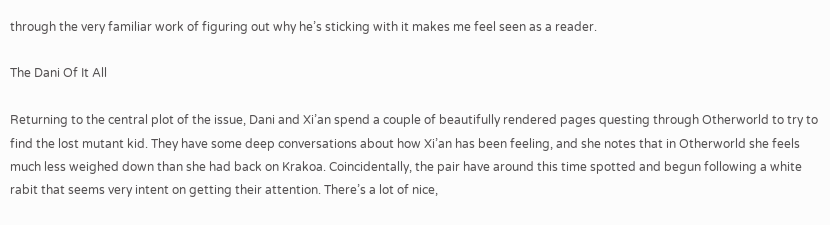through the very familiar work of figuring out why he’s sticking with it makes me feel seen as a reader.

The Dani Of It All

Returning to the central plot of the issue, Dani and Xi’an spend a couple of beautifully rendered pages questing through Otherworld to try to find the lost mutant kid. They have some deep conversations about how Xi’an has been feeling, and she notes that in Otherworld she feels much less weighed down than she had back on Krakoa. Coincidentally, the pair have around this time spotted and begun following a white rabit that seems very intent on getting their attention. There’s a lot of nice,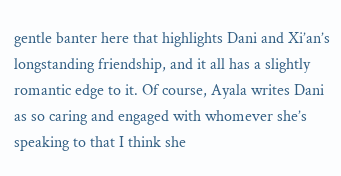gentle banter here that highlights Dani and Xi’an’s longstanding friendship, and it all has a slightly romantic edge to it. Of course, Ayala writes Dani as so caring and engaged with whomever she’s speaking to that I think she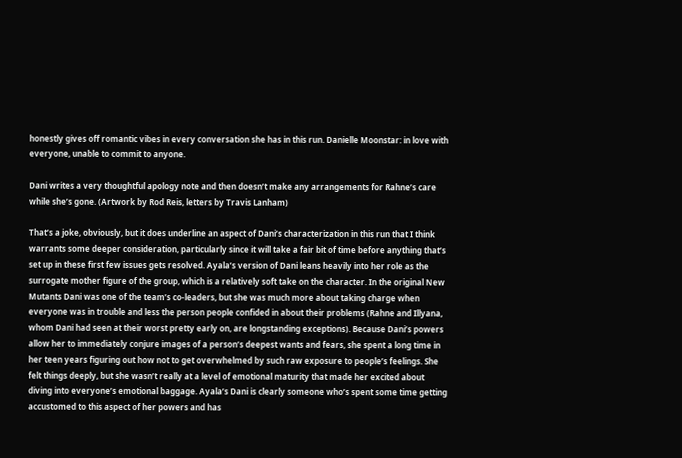honestly gives off romantic vibes in every conversation she has in this run. Danielle Moonstar: in love with everyone, unable to commit to anyone.

Dani writes a very thoughtful apology note and then doesn’t make any arrangements for Rahne’s care while she’s gone. (Artwork by Rod Reis, letters by Travis Lanham)

That’s a joke, obviously, but it does underline an aspect of Dani’s characterization in this run that I think warrants some deeper consideration, particularly since it will take a fair bit of time before anything that’s set up in these first few issues gets resolved. Ayala’s version of Dani leans heavily into her role as the surrogate mother figure of the group, which is a relatively soft take on the character. In the original New Mutants Dani was one of the team’s co-leaders, but she was much more about taking charge when everyone was in trouble and less the person people confided in about their problems (Rahne and Illyana, whom Dani had seen at their worst pretty early on, are longstanding exceptions). Because Dani’s powers allow her to immediately conjure images of a person’s deepest wants and fears, she spent a long time in her teen years figuring out how not to get overwhelmed by such raw exposure to people’s feelings. She felt things deeply, but she wasn’t really at a level of emotional maturity that made her excited about diving into everyone’s emotional baggage. Ayala’s Dani is clearly someone who’s spent some time getting accustomed to this aspect of her powers and has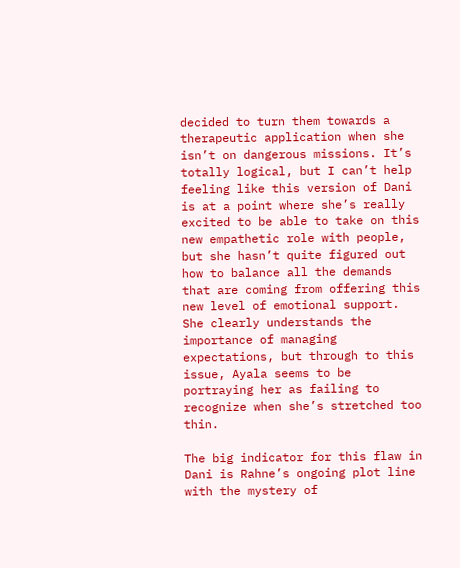decided to turn them towards a therapeutic application when she isn’t on dangerous missions. It’s totally logical, but I can’t help feeling like this version of Dani is at a point where she’s really excited to be able to take on this new empathetic role with people, but she hasn’t quite figured out how to balance all the demands that are coming from offering this new level of emotional support. She clearly understands the importance of managing expectations, but through to this issue, Ayala seems to be portraying her as failing to recognize when she’s stretched too thin.

The big indicator for this flaw in Dani is Rahne’s ongoing plot line with the mystery of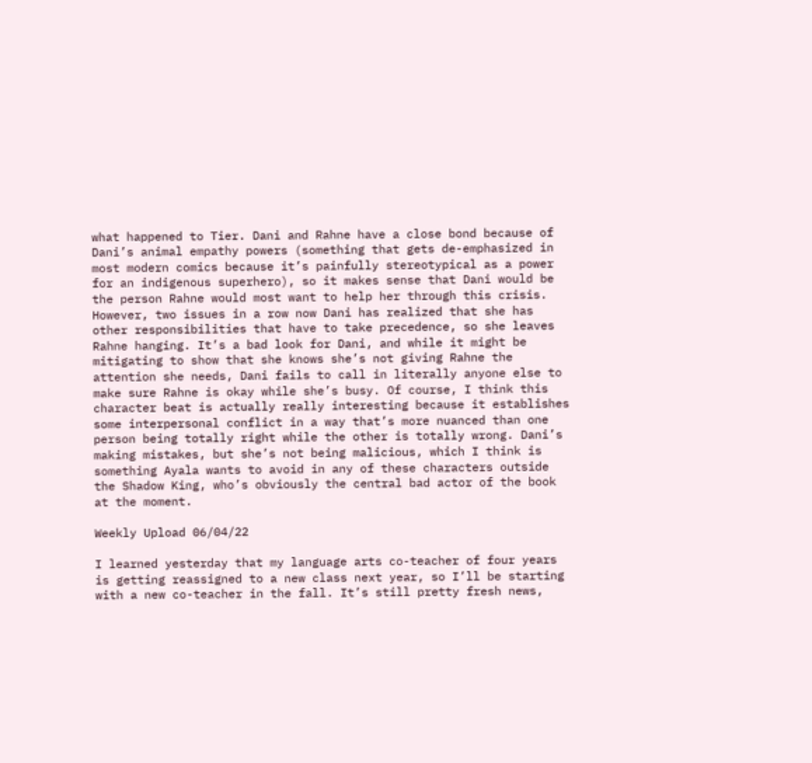what happened to Tier. Dani and Rahne have a close bond because of Dani’s animal empathy powers (something that gets de-emphasized in most modern comics because it’s painfully stereotypical as a power for an indigenous superhero), so it makes sense that Dani would be the person Rahne would most want to help her through this crisis. However, two issues in a row now Dani has realized that she has other responsibilities that have to take precedence, so she leaves Rahne hanging. It’s a bad look for Dani, and while it might be mitigating to show that she knows she’s not giving Rahne the attention she needs, Dani fails to call in literally anyone else to make sure Rahne is okay while she’s busy. Of course, I think this character beat is actually really interesting because it establishes some interpersonal conflict in a way that’s more nuanced than one person being totally right while the other is totally wrong. Dani’s making mistakes, but she’s not being malicious, which I think is something Ayala wants to avoid in any of these characters outside the Shadow King, who’s obviously the central bad actor of the book at the moment.

Weekly Upload 06/04/22

I learned yesterday that my language arts co-teacher of four years is getting reassigned to a new class next year, so I’ll be starting with a new co-teacher in the fall. It’s still pretty fresh news,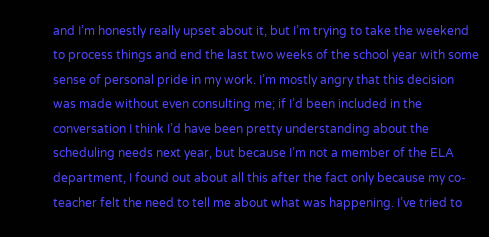and I’m honestly really upset about it, but I’m trying to take the weekend to process things and end the last two weeks of the school year with some sense of personal pride in my work. I’m mostly angry that this decision was made without even consulting me; if I’d been included in the conversation I think I’d have been pretty understanding about the scheduling needs next year, but because I’m not a member of the ELA department, I found out about all this after the fact only because my co-teacher felt the need to tell me about what was happening. I’ve tried to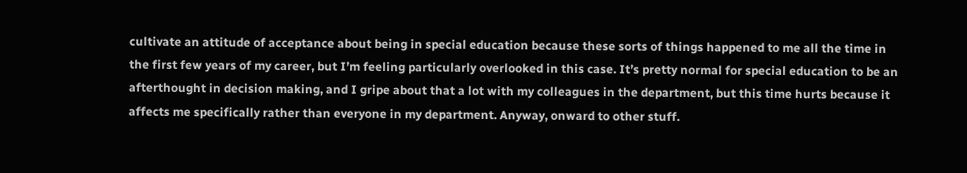cultivate an attitude of acceptance about being in special education because these sorts of things happened to me all the time in the first few years of my career, but I’m feeling particularly overlooked in this case. It’s pretty normal for special education to be an afterthought in decision making, and I gripe about that a lot with my colleagues in the department, but this time hurts because it affects me specifically rather than everyone in my department. Anyway, onward to other stuff.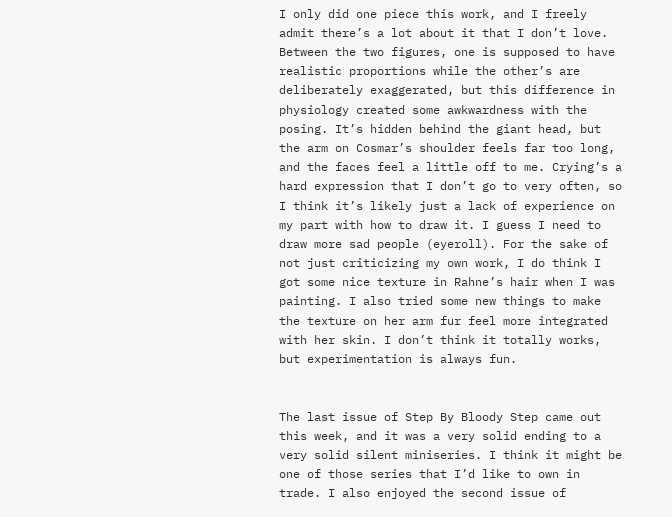I only did one piece this work, and I freely admit there’s a lot about it that I don’t love. Between the two figures, one is supposed to have realistic proportions while the other’s are deliberately exaggerated, but this difference in physiology created some awkwardness with the posing. It’s hidden behind the giant head, but the arm on Cosmar’s shoulder feels far too long, and the faces feel a little off to me. Crying’s a hard expression that I don’t go to very often, so I think it’s likely just a lack of experience on my part with how to draw it. I guess I need to draw more sad people (eyeroll). For the sake of not just criticizing my own work, I do think I got some nice texture in Rahne’s hair when I was painting. I also tried some new things to make the texture on her arm fur feel more integrated with her skin. I don’t think it totally works, but experimentation is always fun.


The last issue of Step By Bloody Step came out this week, and it was a very solid ending to a very solid silent miniseries. I think it might be one of those series that I’d like to own in trade. I also enjoyed the second issue of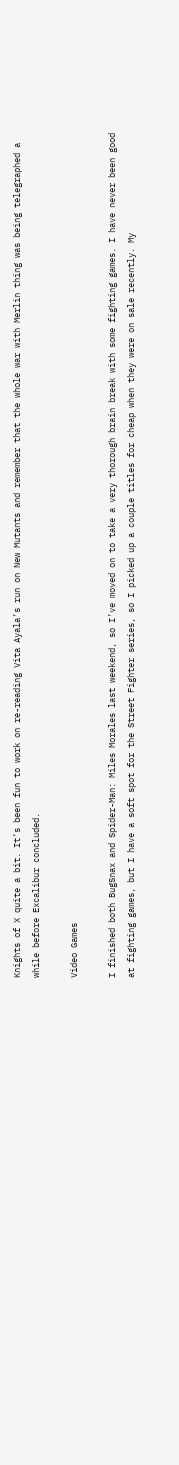Knights of X quite a bit. It’s been fun to work on re-reading Vita Ayala’s run on New Mutants and remember that the whole war with Merlin thing was being telegraphed a while before Excalibur concluded.

Video Games

I finished both BugSnax and Spider-Man: Miles Morales last weekend, so I’ve moved on to take a very thorough brain break with some fighting games. I have never been good at fighting games, but I have a soft spot for the Street Fighter series, so I picked up a couple titles for cheap when they were on sale recently. My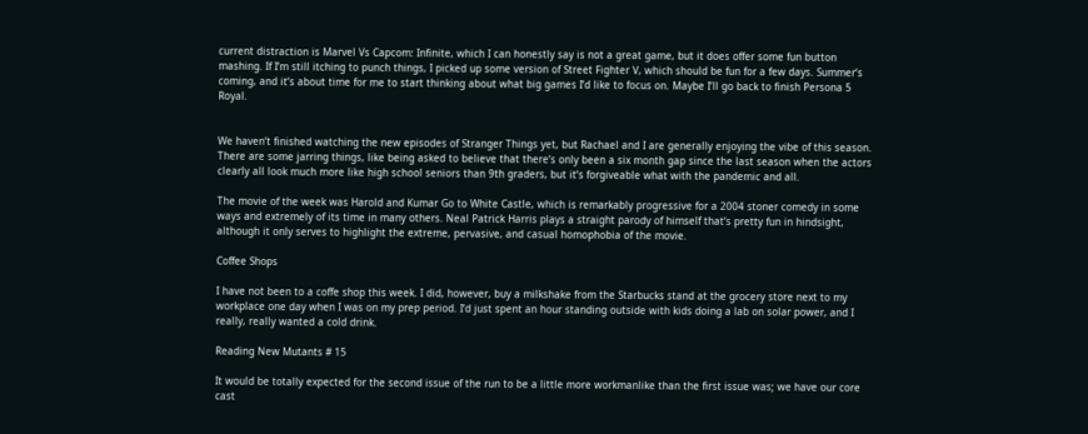current distraction is Marvel Vs Capcom: Infinite, which I can honestly say is not a great game, but it does offer some fun button mashing. If I’m still itching to punch things, I picked up some version of Street Fighter V, which should be fun for a few days. Summer’s coming, and it’s about time for me to start thinking about what big games I’d like to focus on. Maybe I’ll go back to finish Persona 5 Royal.


We haven’t finished watching the new episodes of Stranger Things yet, but Rachael and I are generally enjoying the vibe of this season. There are some jarring things, like being asked to believe that there’s only been a six month gap since the last season when the actors clearly all look much more like high school seniors than 9th graders, but it’s forgiveable what with the pandemic and all.

The movie of the week was Harold and Kumar Go to White Castle, which is remarkably progressive for a 2004 stoner comedy in some ways and extremely of its time in many others. Neal Patrick Harris plays a straight parody of himself that’s pretty fun in hindsight, although it only serves to highlight the extreme, pervasive, and casual homophobia of the movie.

Coffee Shops

I have not been to a coffe shop this week. I did, however, buy a milkshake from the Starbucks stand at the grocery store next to my workplace one day when I was on my prep period. I’d just spent an hour standing outside with kids doing a lab on solar power, and I really, really wanted a cold drink.

Reading New Mutants # 15

It would be totally expected for the second issue of the run to be a little more workmanlike than the first issue was; we have our core cast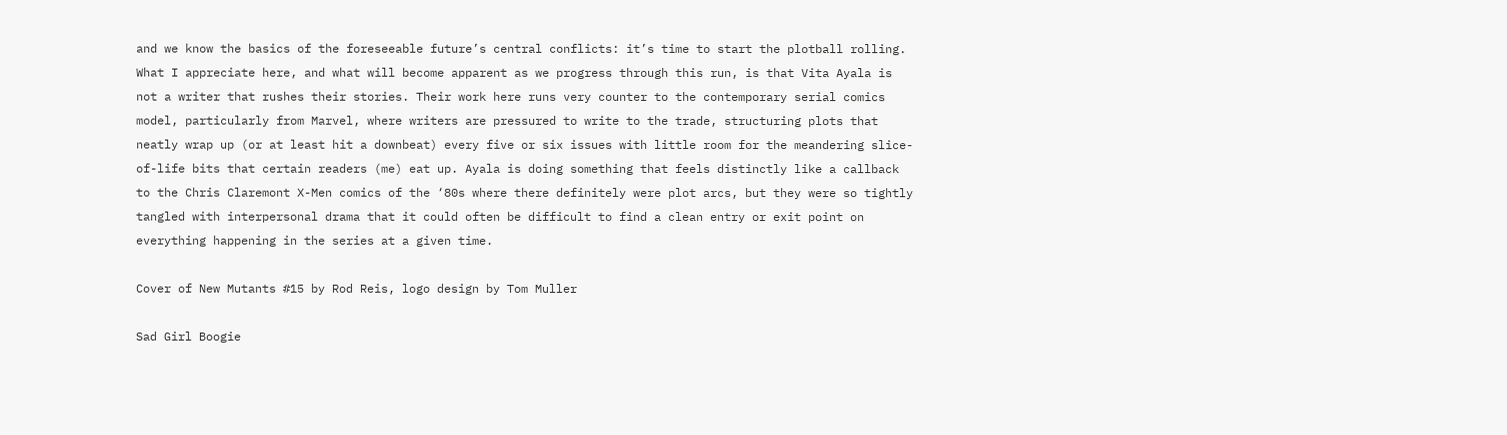and we know the basics of the foreseeable future’s central conflicts: it’s time to start the plotball rolling. What I appreciate here, and what will become apparent as we progress through this run, is that Vita Ayala is not a writer that rushes their stories. Their work here runs very counter to the contemporary serial comics model, particularly from Marvel, where writers are pressured to write to the trade, structuring plots that neatly wrap up (or at least hit a downbeat) every five or six issues with little room for the meandering slice-of-life bits that certain readers (me) eat up. Ayala is doing something that feels distinctly like a callback to the Chris Claremont X-Men comics of the ‘80s where there definitely were plot arcs, but they were so tightly tangled with interpersonal drama that it could often be difficult to find a clean entry or exit point on everything happening in the series at a given time.

Cover of New Mutants #15 by Rod Reis, logo design by Tom Muller

Sad Girl Boogie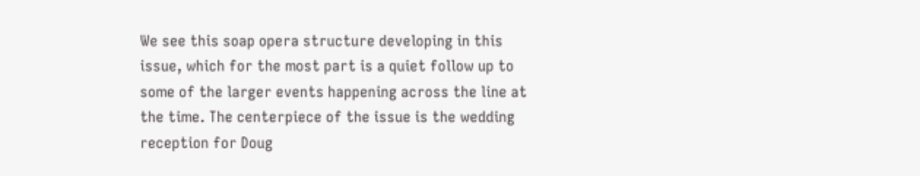We see this soap opera structure developing in this issue, which for the most part is a quiet follow up to some of the larger events happening across the line at the time. The centerpiece of the issue is the wedding reception for Doug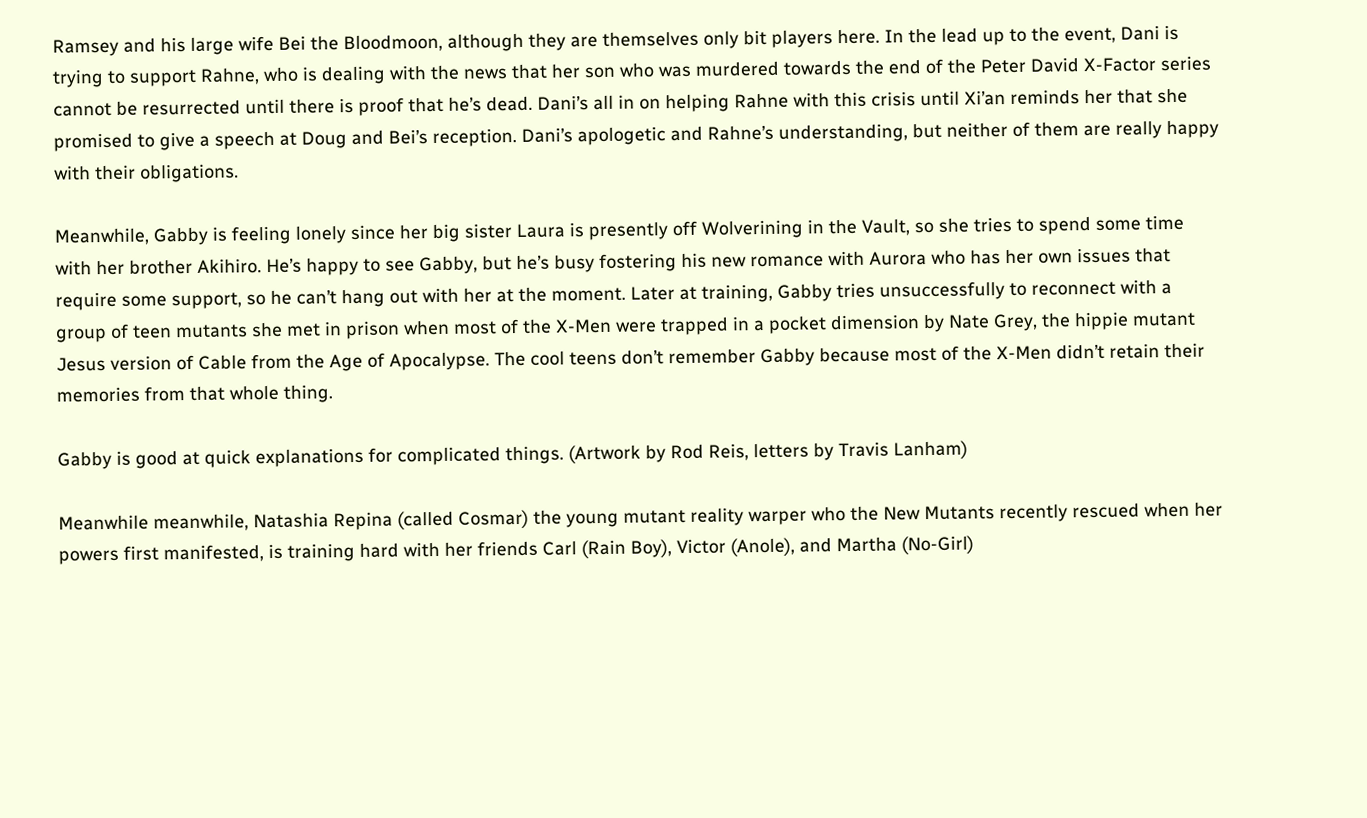Ramsey and his large wife Bei the Bloodmoon, although they are themselves only bit players here. In the lead up to the event, Dani is trying to support Rahne, who is dealing with the news that her son who was murdered towards the end of the Peter David X-Factor series cannot be resurrected until there is proof that he’s dead. Dani’s all in on helping Rahne with this crisis until Xi’an reminds her that she promised to give a speech at Doug and Bei’s reception. Dani’s apologetic and Rahne’s understanding, but neither of them are really happy with their obligations.

Meanwhile, Gabby is feeling lonely since her big sister Laura is presently off Wolverining in the Vault, so she tries to spend some time with her brother Akihiro. He’s happy to see Gabby, but he’s busy fostering his new romance with Aurora who has her own issues that require some support, so he can’t hang out with her at the moment. Later at training, Gabby tries unsuccessfully to reconnect with a group of teen mutants she met in prison when most of the X-Men were trapped in a pocket dimension by Nate Grey, the hippie mutant Jesus version of Cable from the Age of Apocalypse. The cool teens don’t remember Gabby because most of the X-Men didn’t retain their memories from that whole thing.

Gabby is good at quick explanations for complicated things. (Artwork by Rod Reis, letters by Travis Lanham)

Meanwhile meanwhile, Natashia Repina (called Cosmar) the young mutant reality warper who the New Mutants recently rescued when her powers first manifested, is training hard with her friends Carl (Rain Boy), Victor (Anole), and Martha (No-Girl)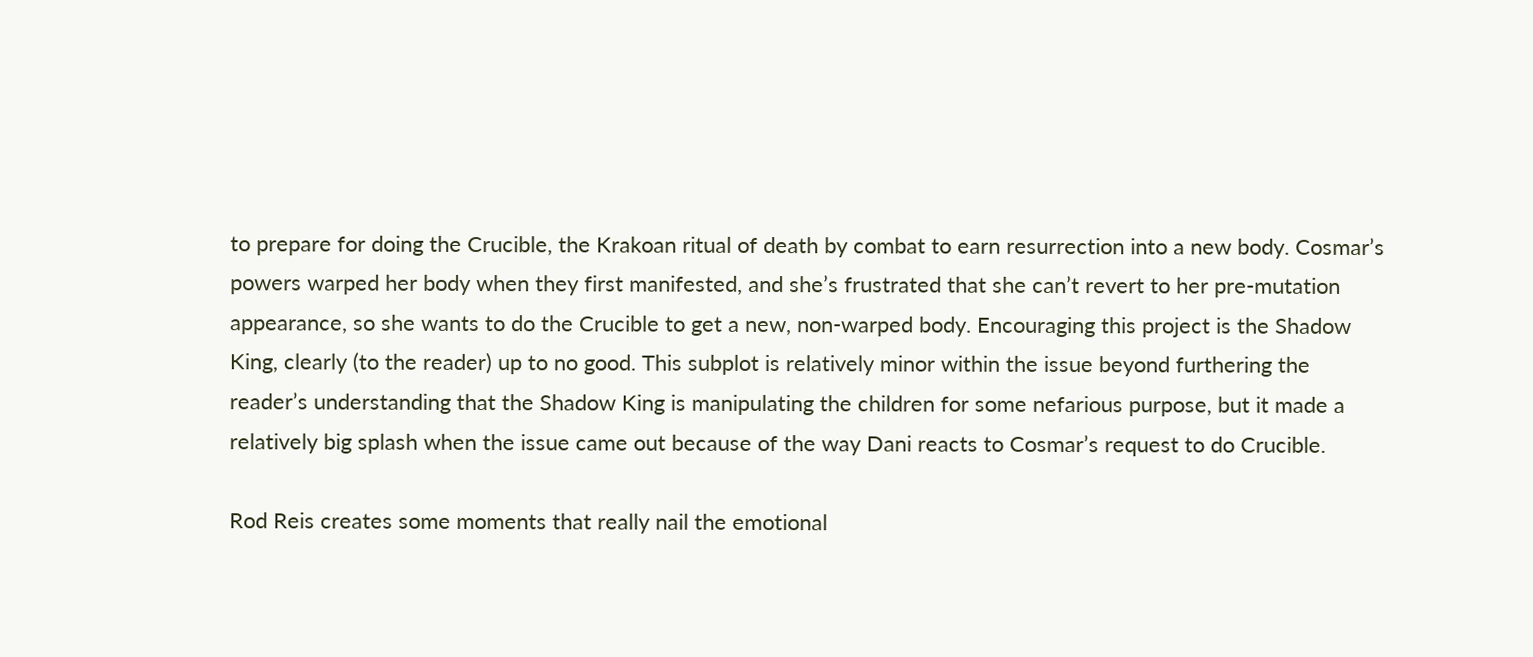to prepare for doing the Crucible, the Krakoan ritual of death by combat to earn resurrection into a new body. Cosmar’s powers warped her body when they first manifested, and she’s frustrated that she can’t revert to her pre-mutation appearance, so she wants to do the Crucible to get a new, non-warped body. Encouraging this project is the Shadow King, clearly (to the reader) up to no good. This subplot is relatively minor within the issue beyond furthering the reader’s understanding that the Shadow King is manipulating the children for some nefarious purpose, but it made a relatively big splash when the issue came out because of the way Dani reacts to Cosmar’s request to do Crucible.

Rod Reis creates some moments that really nail the emotional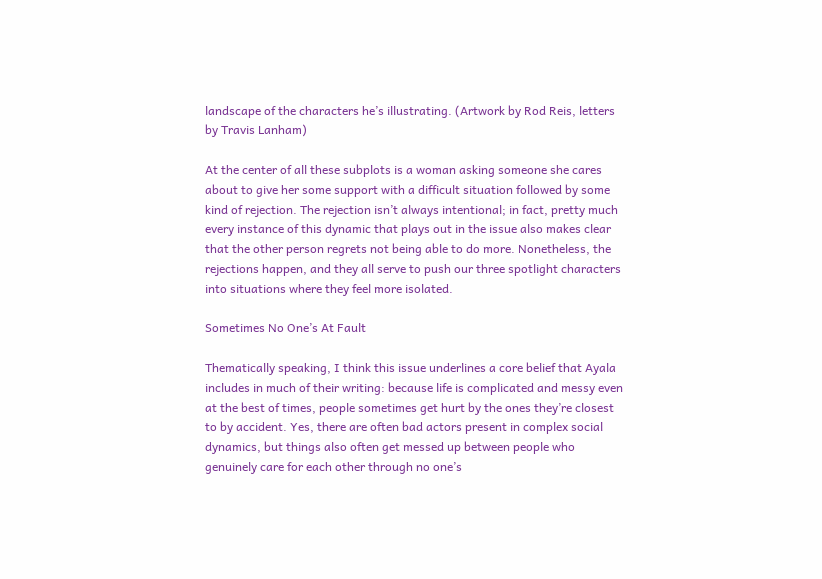landscape of the characters he’s illustrating. (Artwork by Rod Reis, letters by Travis Lanham)

At the center of all these subplots is a woman asking someone she cares about to give her some support with a difficult situation followed by some kind of rejection. The rejection isn’t always intentional; in fact, pretty much every instance of this dynamic that plays out in the issue also makes clear that the other person regrets not being able to do more. Nonetheless, the rejections happen, and they all serve to push our three spotlight characters into situations where they feel more isolated.

Sometimes No One’s At Fault

Thematically speaking, I think this issue underlines a core belief that Ayala includes in much of their writing: because life is complicated and messy even at the best of times, people sometimes get hurt by the ones they’re closest to by accident. Yes, there are often bad actors present in complex social dynamics, but things also often get messed up between people who genuinely care for each other through no one’s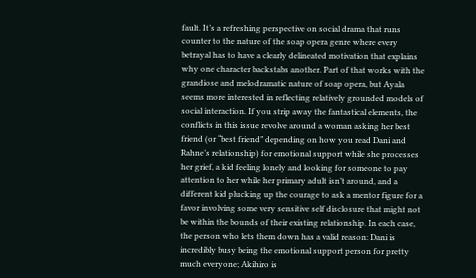fault. It’s a refreshing perspective on social drama that runs counter to the nature of the soap opera genre where every betrayal has to have a clearly delineated motivation that explains why one character backstabs another. Part of that works with the grandiose and melodramatic nature of soap opera, but Ayala seems more interested in reflecting relatively grounded models of social interaction. If you strip away the fantastical elements, the conflicts in this issue revolve around a woman asking her best friend (or “best friend” depending on how you read Dani and Rahne’s relationship) for emotional support while she processes her grief, a kid feeling lonely and looking for someone to pay attention to her while her primary adult isn’t around, and a different kid plucking up the courage to ask a mentor figure for a favor involving some very sensitive self disclosure that might not be within the bounds of their existing relationship. In each case, the person who lets them down has a valid reason: Dani is incredibly busy being the emotional support person for pretty much everyone; Akihiro is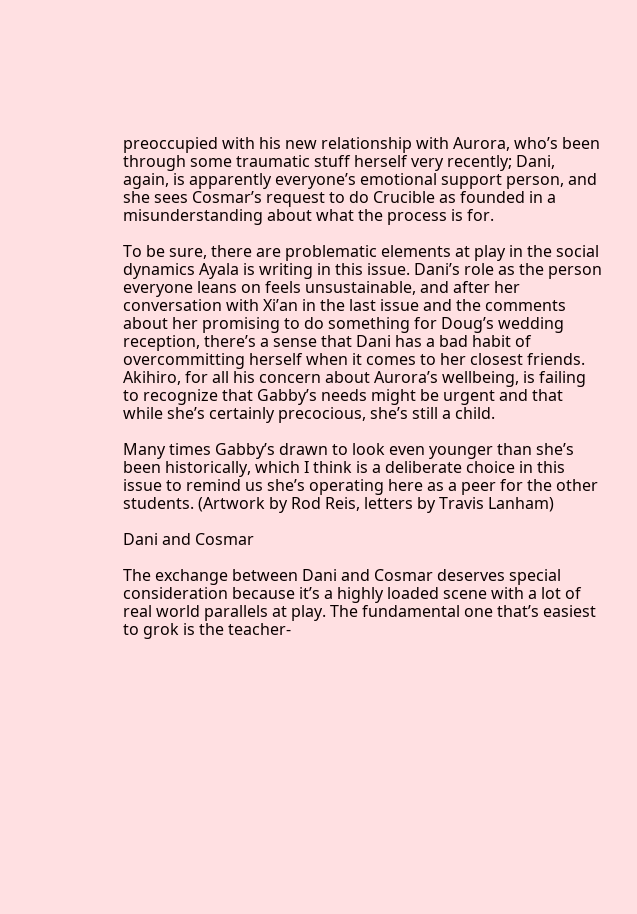preoccupied with his new relationship with Aurora, who’s been through some traumatic stuff herself very recently; Dani, again, is apparently everyone’s emotional support person, and she sees Cosmar’s request to do Crucible as founded in a misunderstanding about what the process is for.

To be sure, there are problematic elements at play in the social dynamics Ayala is writing in this issue. Dani’s role as the person everyone leans on feels unsustainable, and after her conversation with Xi’an in the last issue and the comments about her promising to do something for Doug’s wedding reception, there’s a sense that Dani has a bad habit of overcommitting herself when it comes to her closest friends. Akihiro, for all his concern about Aurora’s wellbeing, is failing to recognize that Gabby’s needs might be urgent and that while she’s certainly precocious, she’s still a child.

Many times Gabby’s drawn to look even younger than she’s been historically, which I think is a deliberate choice in this issue to remind us she’s operating here as a peer for the other students. (Artwork by Rod Reis, letters by Travis Lanham)

Dani and Cosmar

The exchange between Dani and Cosmar deserves special consideration because it’s a highly loaded scene with a lot of real world parallels at play. The fundamental one that’s easiest to grok is the teacher-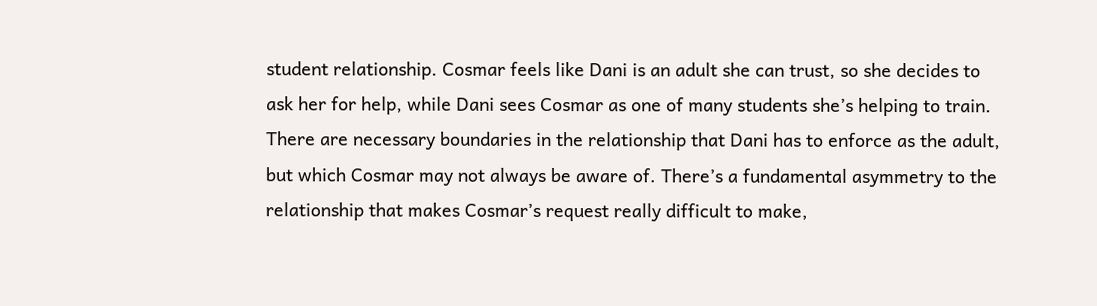student relationship. Cosmar feels like Dani is an adult she can trust, so she decides to ask her for help, while Dani sees Cosmar as one of many students she’s helping to train. There are necessary boundaries in the relationship that Dani has to enforce as the adult, but which Cosmar may not always be aware of. There’s a fundamental asymmetry to the relationship that makes Cosmar’s request really difficult to make,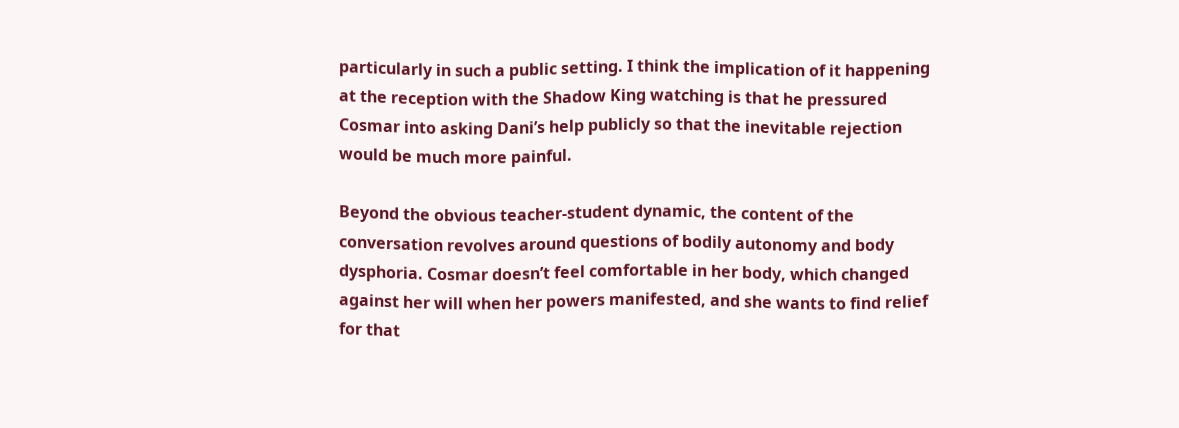particularly in such a public setting. I think the implication of it happening at the reception with the Shadow King watching is that he pressured Cosmar into asking Dani’s help publicly so that the inevitable rejection would be much more painful.

Beyond the obvious teacher-student dynamic, the content of the conversation revolves around questions of bodily autonomy and body dysphoria. Cosmar doesn’t feel comfortable in her body, which changed against her will when her powers manifested, and she wants to find relief for that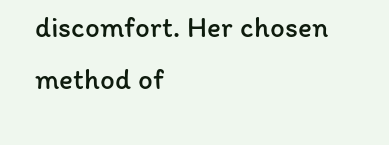discomfort. Her chosen method of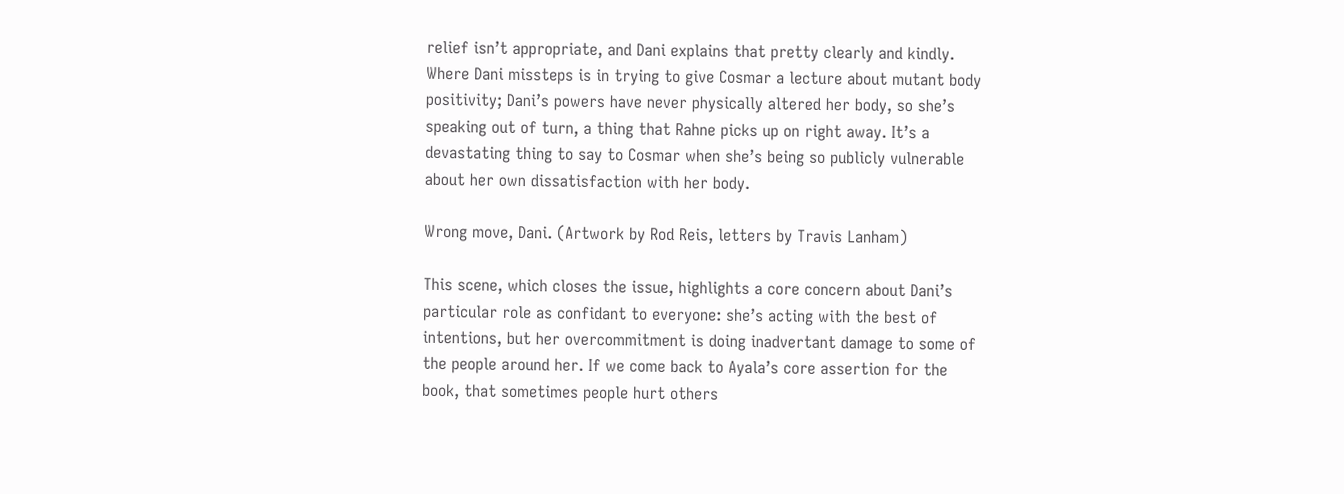relief isn’t appropriate, and Dani explains that pretty clearly and kindly. Where Dani missteps is in trying to give Cosmar a lecture about mutant body positivity; Dani’s powers have never physically altered her body, so she’s speaking out of turn, a thing that Rahne picks up on right away. It’s a devastating thing to say to Cosmar when she’s being so publicly vulnerable about her own dissatisfaction with her body.

Wrong move, Dani. (Artwork by Rod Reis, letters by Travis Lanham)

This scene, which closes the issue, highlights a core concern about Dani’s particular role as confidant to everyone: she’s acting with the best of intentions, but her overcommitment is doing inadvertant damage to some of the people around her. If we come back to Ayala’s core assertion for the book, that sometimes people hurt others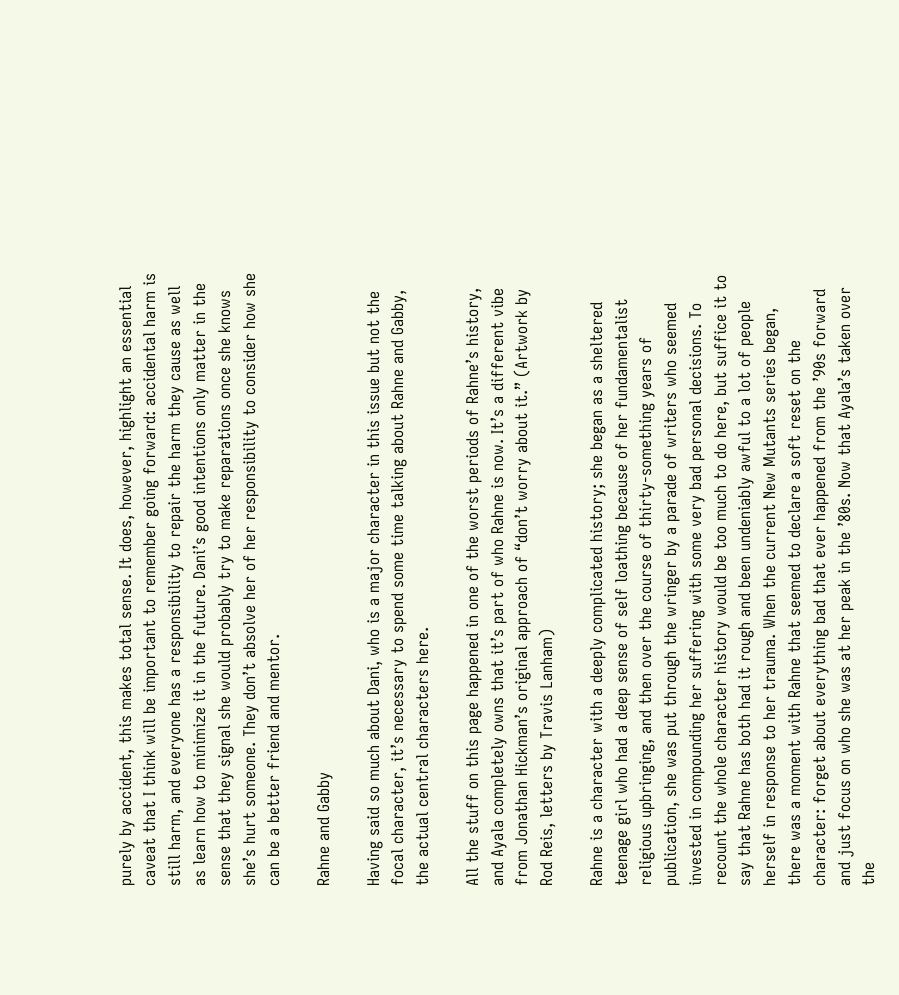purely by accident, this makes total sense. It does, however, highlight an essential caveat that I think will be important to remember going forward: accidental harm is still harm, and everyone has a responsibility to repair the harm they cause as well as learn how to minimize it in the future. Dani’s good intentions only matter in the sense that they signal she would probably try to make reparations once she knows she’s hurt someone. They don’t absolve her of her responsibility to consider how she can be a better friend and mentor.

Rahne and Gabby

Having said so much about Dani, who is a major character in this issue but not the focal character, it’s necessary to spend some time talking about Rahne and Gabby, the actual central characters here.

All the stuff on this page happened in one of the worst periods of Rahne’s history, and Ayala completely owns that it’s part of who Rahne is now. It’s a different vibe from Jonathan Hickman’s original approach of “don’t worry about it.” (Artwork by Rod Reis, letters by Travis Lanham)

Rahne is a character with a deeply complicated history; she began as a sheltered teenage girl who had a deep sense of self loathing because of her fundamentalist religious upbringing, and then over the course of thirty-something years of publication, she was put through the wringer by a parade of writers who seemed invested in compounding her suffering with some very bad personal decisions. To recount the whole character history would be too much to do here, but suffice it to say that Rahne has both had it rough and been undeniably awful to a lot of people herself in response to her trauma. When the current New Mutants series began, there was a moment with Rahne that seemed to declare a soft reset on the character: forget about everything bad that ever happened from the ’90s forward and just focus on who she was at her peak in the ’80s. Now that Ayala’s taken over the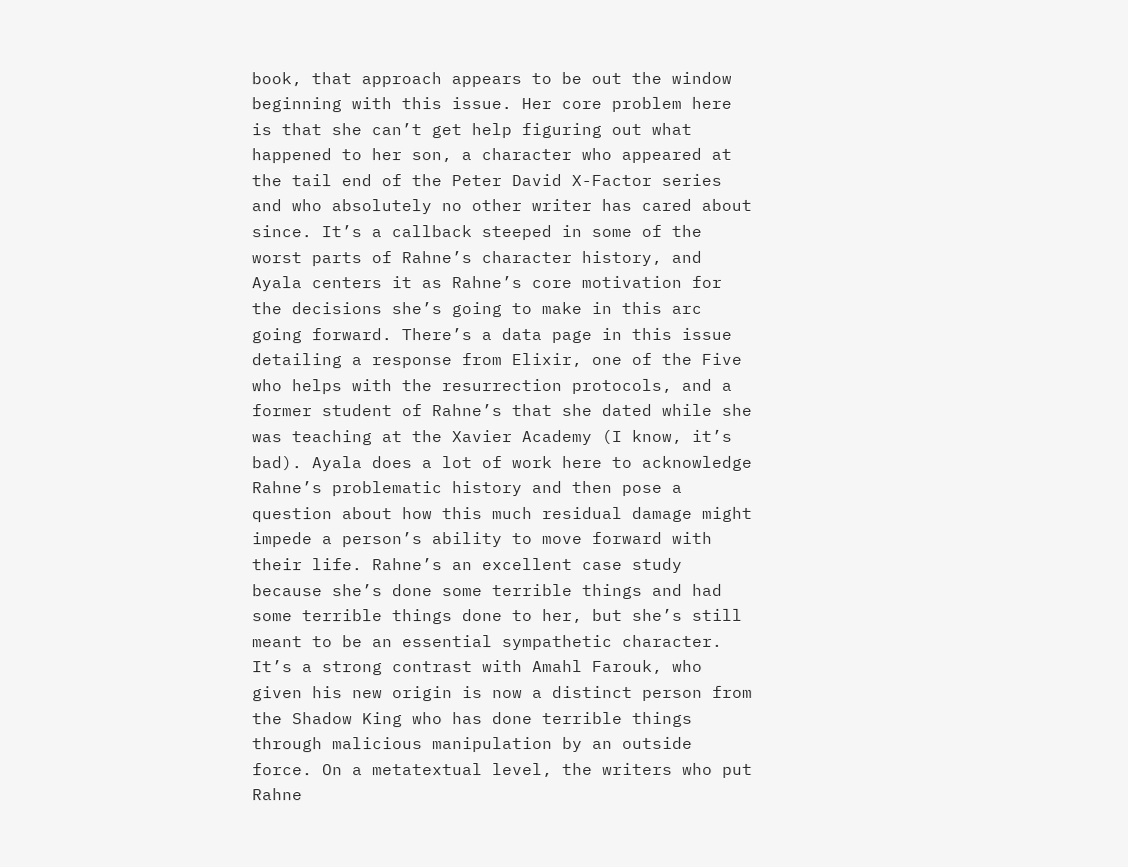book, that approach appears to be out the window beginning with this issue. Her core problem here is that she can’t get help figuring out what happened to her son, a character who appeared at the tail end of the Peter David X-Factor series and who absolutely no other writer has cared about since. It’s a callback steeped in some of the worst parts of Rahne’s character history, and Ayala centers it as Rahne’s core motivation for the decisions she’s going to make in this arc going forward. There’s a data page in this issue detailing a response from Elixir, one of the Five who helps with the resurrection protocols, and a former student of Rahne’s that she dated while she was teaching at the Xavier Academy (I know, it’s bad). Ayala does a lot of work here to acknowledge Rahne’s problematic history and then pose a question about how this much residual damage might impede a person’s ability to move forward with their life. Rahne’s an excellent case study because she’s done some terrible things and had some terrible things done to her, but she’s still meant to be an essential sympathetic character. It’s a strong contrast with Amahl Farouk, who given his new origin is now a distinct person from the Shadow King who has done terrible things through malicious manipulation by an outside force. On a metatextual level, the writers who put Rahne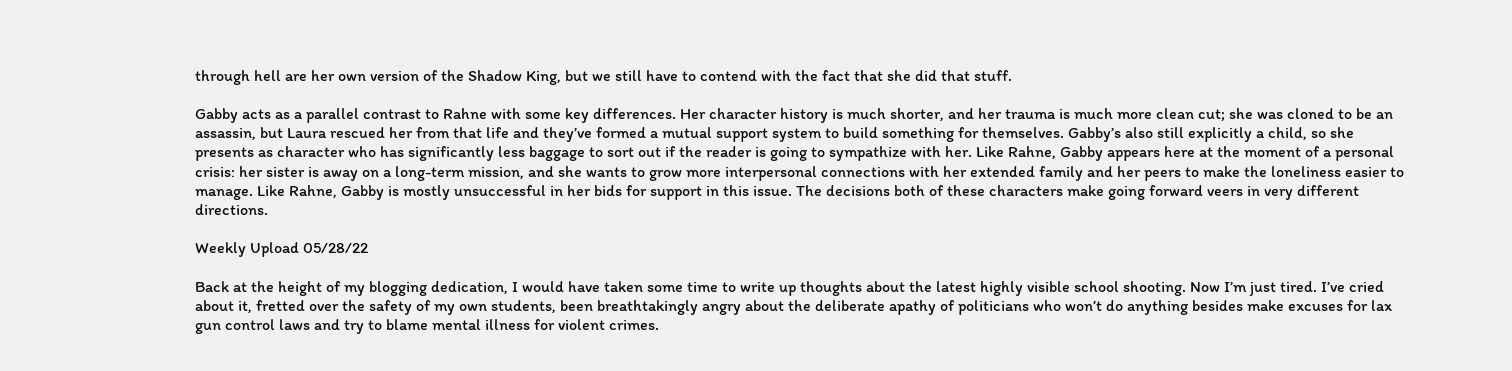through hell are her own version of the Shadow King, but we still have to contend with the fact that she did that stuff.

Gabby acts as a parallel contrast to Rahne with some key differences. Her character history is much shorter, and her trauma is much more clean cut; she was cloned to be an assassin, but Laura rescued her from that life and they’ve formed a mutual support system to build something for themselves. Gabby’s also still explicitly a child, so she presents as character who has significantly less baggage to sort out if the reader is going to sympathize with her. Like Rahne, Gabby appears here at the moment of a personal crisis: her sister is away on a long-term mission, and she wants to grow more interpersonal connections with her extended family and her peers to make the loneliness easier to manage. Like Rahne, Gabby is mostly unsuccessful in her bids for support in this issue. The decisions both of these characters make going forward veers in very different directions.

Weekly Upload 05/28/22

Back at the height of my blogging dedication, I would have taken some time to write up thoughts about the latest highly visible school shooting. Now I’m just tired. I’ve cried about it, fretted over the safety of my own students, been breathtakingly angry about the deliberate apathy of politicians who won’t do anything besides make excuses for lax gun control laws and try to blame mental illness for violent crimes.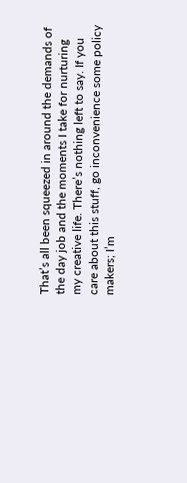That’s all been squeezed in around the demands of the day job and the moments I take for nurturing my creative life. There’s nothing left to say. If you care about this stuff, go inconvenience some policy makers; I’m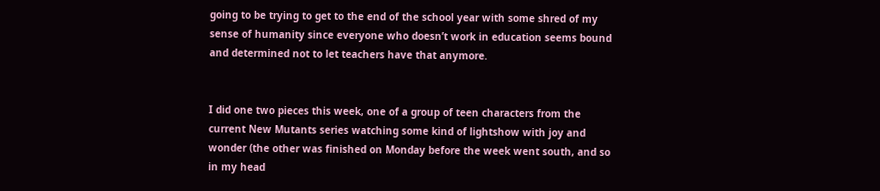going to be trying to get to the end of the school year with some shred of my sense of humanity since everyone who doesn’t work in education seems bound and determined not to let teachers have that anymore.


I did one two pieces this week, one of a group of teen characters from the current New Mutants series watching some kind of lightshow with joy and wonder (the other was finished on Monday before the week went south, and so in my head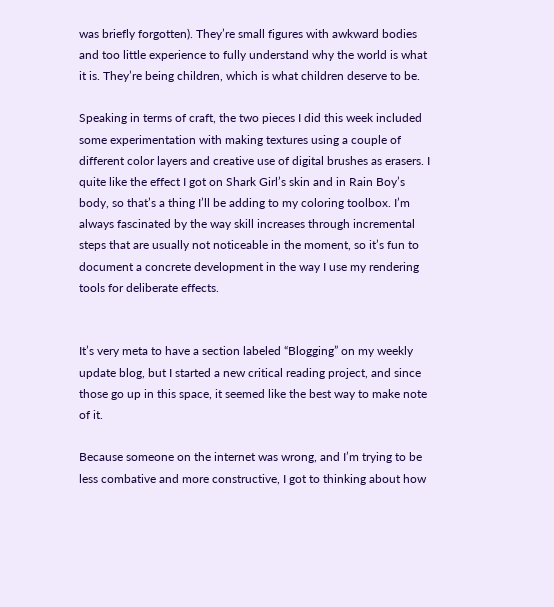was briefly forgotten). They’re small figures with awkward bodies and too little experience to fully understand why the world is what it is. They’re being children, which is what children deserve to be.

Speaking in terms of craft, the two pieces I did this week included some experimentation with making textures using a couple of different color layers and creative use of digital brushes as erasers. I quite like the effect I got on Shark Girl’s skin and in Rain Boy’s body, so that’s a thing I’ll be adding to my coloring toolbox. I’m always fascinated by the way skill increases through incremental steps that are usually not noticeable in the moment, so it’s fun to document a concrete development in the way I use my rendering tools for deliberate effects.


It’s very meta to have a section labeled “Blogging” on my weekly update blog, but I started a new critical reading project, and since those go up in this space, it seemed like the best way to make note of it.

Because someone on the internet was wrong, and I’m trying to be less combative and more constructive, I got to thinking about how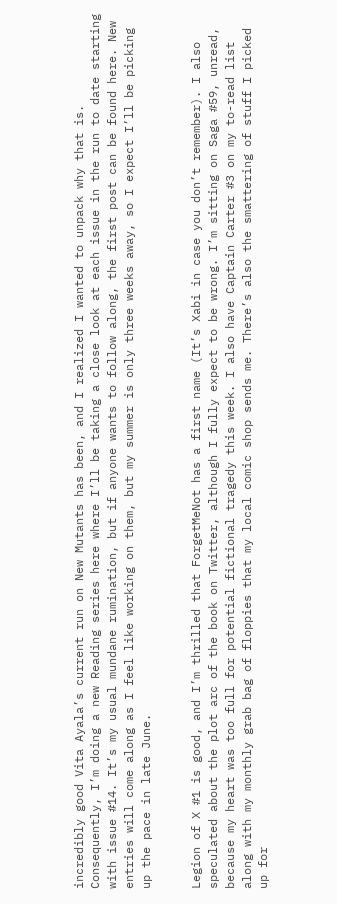incredibly good Vita Ayala’s current run on New Mutants has been, and I realized I wanted to unpack why that is. Consequently, I’m doing a new Reading series here where I’ll be taking a close look at each issue in the run to date starting with issue #14. It’s my usual mundane rumination, but if anyone wants to follow along, the first post can be found here. New entries will come along as I feel like working on them, but my summer is only three weeks away, so I expect I’ll be picking up the pace in late June.


Legion of X #1 is good, and I’m thrilled that ForgetMeNot has a first name (It’s Xabi in case you don’t remember). I also speculated about the plot arc of the book on Twitter, although I fully expect to be wrong. I’m sitting on Saga #59, unread, because my heart was too full for potential fictional tragedy this week. I also have Captain Carter #3 on my to-read list along with my monthly grab bag of floppies that my local comic shop sends me. There’s also the smattering of stuff I picked up for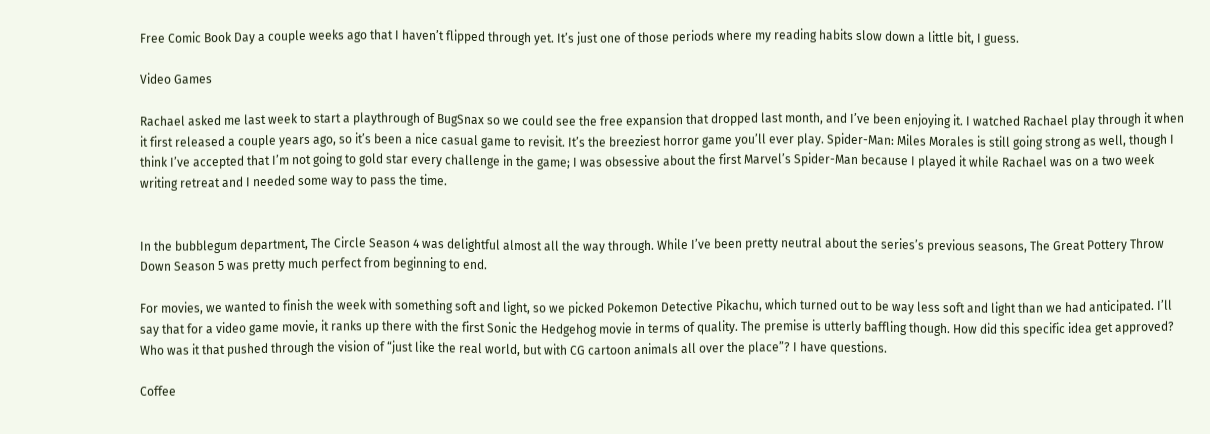Free Comic Book Day a couple weeks ago that I haven’t flipped through yet. It’s just one of those periods where my reading habits slow down a little bit, I guess.

Video Games

Rachael asked me last week to start a playthrough of BugSnax so we could see the free expansion that dropped last month, and I’ve been enjoying it. I watched Rachael play through it when it first released a couple years ago, so it’s been a nice casual game to revisit. It’s the breeziest horror game you’ll ever play. Spider-Man: Miles Morales is still going strong as well, though I think I’ve accepted that I’m not going to gold star every challenge in the game; I was obsessive about the first Marvel’s Spider-Man because I played it while Rachael was on a two week writing retreat and I needed some way to pass the time.


In the bubblegum department, The Circle Season 4 was delightful almost all the way through. While I’ve been pretty neutral about the series’s previous seasons, The Great Pottery Throw Down Season 5 was pretty much perfect from beginning to end.

For movies, we wanted to finish the week with something soft and light, so we picked Pokemon Detective Pikachu, which turned out to be way less soft and light than we had anticipated. I’ll say that for a video game movie, it ranks up there with the first Sonic the Hedgehog movie in terms of quality. The premise is utterly baffling though. How did this specific idea get approved? Who was it that pushed through the vision of “just like the real world, but with CG cartoon animals all over the place”? I have questions.

Coffee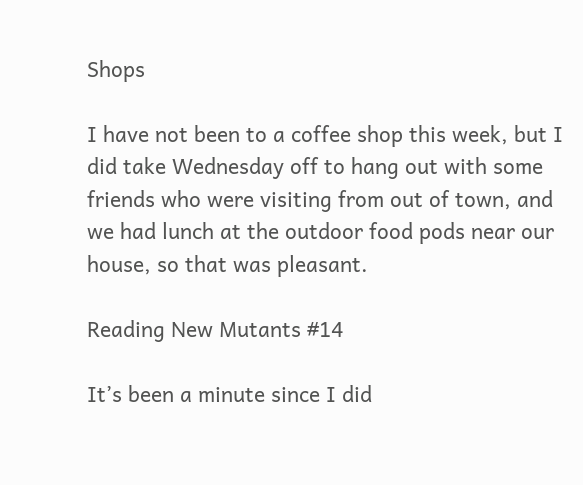Shops

I have not been to a coffee shop this week, but I did take Wednesday off to hang out with some friends who were visiting from out of town, and we had lunch at the outdoor food pods near our house, so that was pleasant.

Reading New Mutants #14

It’s been a minute since I did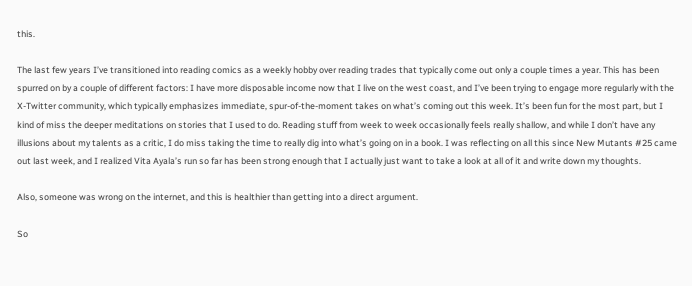this.

The last few years I’ve transitioned into reading comics as a weekly hobby over reading trades that typically come out only a couple times a year. This has been spurred on by a couple of different factors: I have more disposable income now that I live on the west coast, and I’ve been trying to engage more regularly with the X-Twitter community, which typically emphasizes immediate, spur-of-the-moment takes on what’s coming out this week. It’s been fun for the most part, but I kind of miss the deeper meditations on stories that I used to do. Reading stuff from week to week occasionally feels really shallow, and while I don’t have any illusions about my talents as a critic, I do miss taking the time to really dig into what’s going on in a book. I was reflecting on all this since New Mutants #25 came out last week, and I realized Vita Ayala’s run so far has been strong enough that I actually just want to take a look at all of it and write down my thoughts.

Also, someone was wrong on the internet, and this is healthier than getting into a direct argument.

So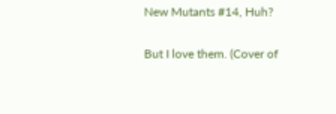New Mutants #14, Huh?

But I love them. (Cover of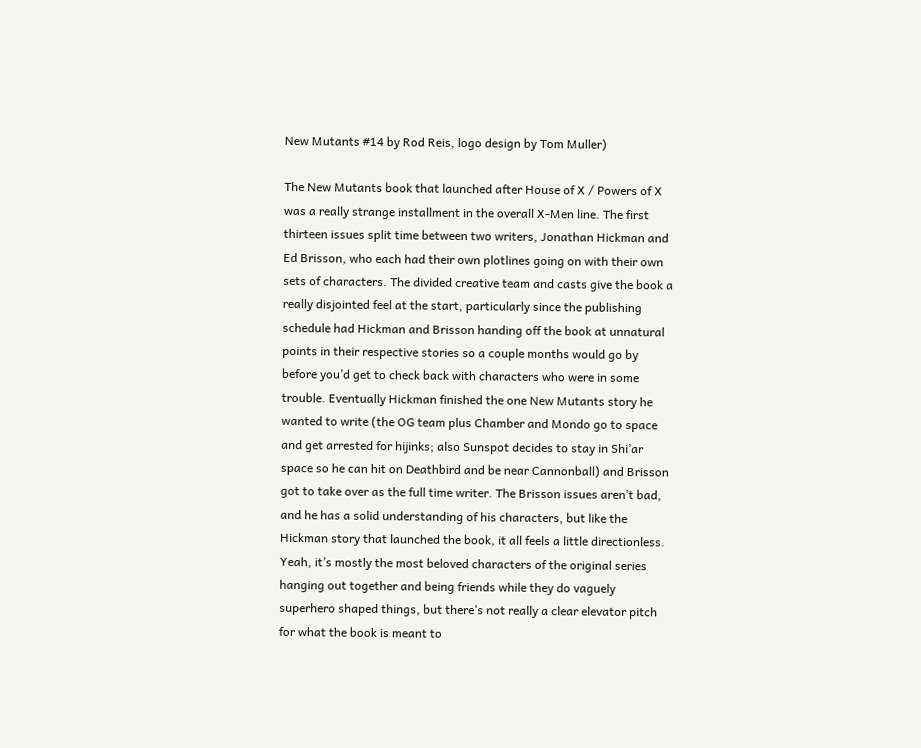New Mutants #14 by Rod Reis, logo design by Tom Muller)

The New Mutants book that launched after House of X / Powers of X was a really strange installment in the overall X-Men line. The first thirteen issues split time between two writers, Jonathan Hickman and Ed Brisson, who each had their own plotlines going on with their own sets of characters. The divided creative team and casts give the book a really disjointed feel at the start, particularly since the publishing schedule had Hickman and Brisson handing off the book at unnatural points in their respective stories so a couple months would go by before you’d get to check back with characters who were in some trouble. Eventually Hickman finished the one New Mutants story he wanted to write (the OG team plus Chamber and Mondo go to space and get arrested for hijinks; also Sunspot decides to stay in Shi’ar space so he can hit on Deathbird and be near Cannonball) and Brisson got to take over as the full time writer. The Brisson issues aren’t bad, and he has a solid understanding of his characters, but like the Hickman story that launched the book, it all feels a little directionless. Yeah, it’s mostly the most beloved characters of the original series hanging out together and being friends while they do vaguely superhero shaped things, but there’s not really a clear elevator pitch for what the book is meant to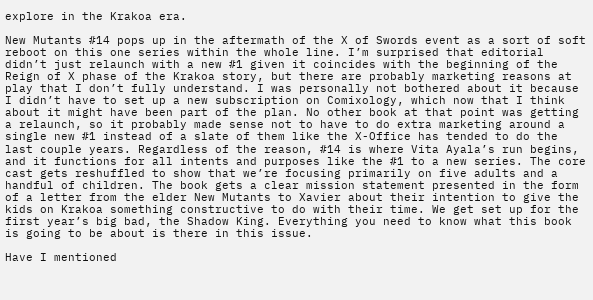explore in the Krakoa era.

New Mutants #14 pops up in the aftermath of the X of Swords event as a sort of soft reboot on this one series within the whole line. I’m surprised that editorial didn’t just relaunch with a new #1 given it coincides with the beginning of the Reign of X phase of the Krakoa story, but there are probably marketing reasons at play that I don’t fully understand. I was personally not bothered about it because I didn’t have to set up a new subscription on Comixology, which now that I think about it might have been part of the plan. No other book at that point was getting a relaunch, so it probably made sense not to have to do extra marketing around a single new #1 instead of a slate of them like the X-Office has tended to do the last couple years. Regardless of the reason, #14 is where Vita Ayala’s run begins, and it functions for all intents and purposes like the #1 to a new series. The core cast gets reshuffled to show that we’re focusing primarily on five adults and a handful of children. The book gets a clear mission statement presented in the form of a letter from the elder New Mutants to Xavier about their intention to give the kids on Krakoa something constructive to do with their time. We get set up for the first year’s big bad, the Shadow King. Everything you need to know what this book is going to be about is there in this issue.

Have I mentioned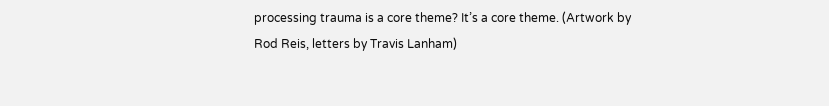processing trauma is a core theme? It’s a core theme. (Artwork by Rod Reis, letters by Travis Lanham)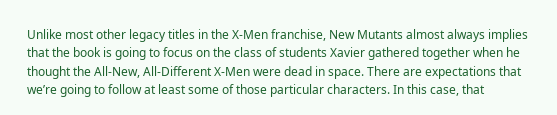Unlike most other legacy titles in the X-Men franchise, New Mutants almost always implies that the book is going to focus on the class of students Xavier gathered together when he thought the All-New, All-Different X-Men were dead in space. There are expectations that we’re going to follow at least some of those particular characters. In this case, that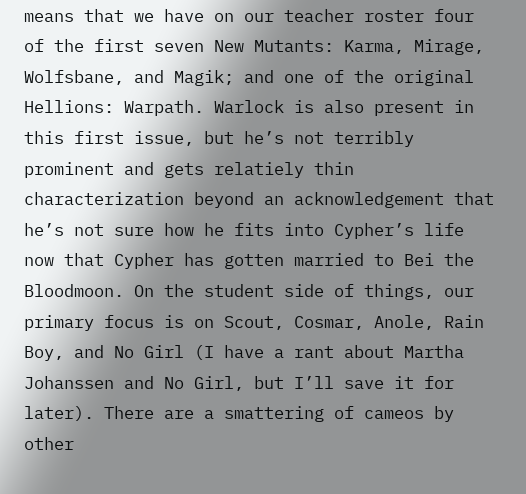means that we have on our teacher roster four of the first seven New Mutants: Karma, Mirage, Wolfsbane, and Magik; and one of the original Hellions: Warpath. Warlock is also present in this first issue, but he’s not terribly prominent and gets relatiely thin characterization beyond an acknowledgement that he’s not sure how he fits into Cypher’s life now that Cypher has gotten married to Bei the Bloodmoon. On the student side of things, our primary focus is on Scout, Cosmar, Anole, Rain Boy, and No Girl (I have a rant about Martha Johanssen and No Girl, but I’ll save it for later). There are a smattering of cameos by other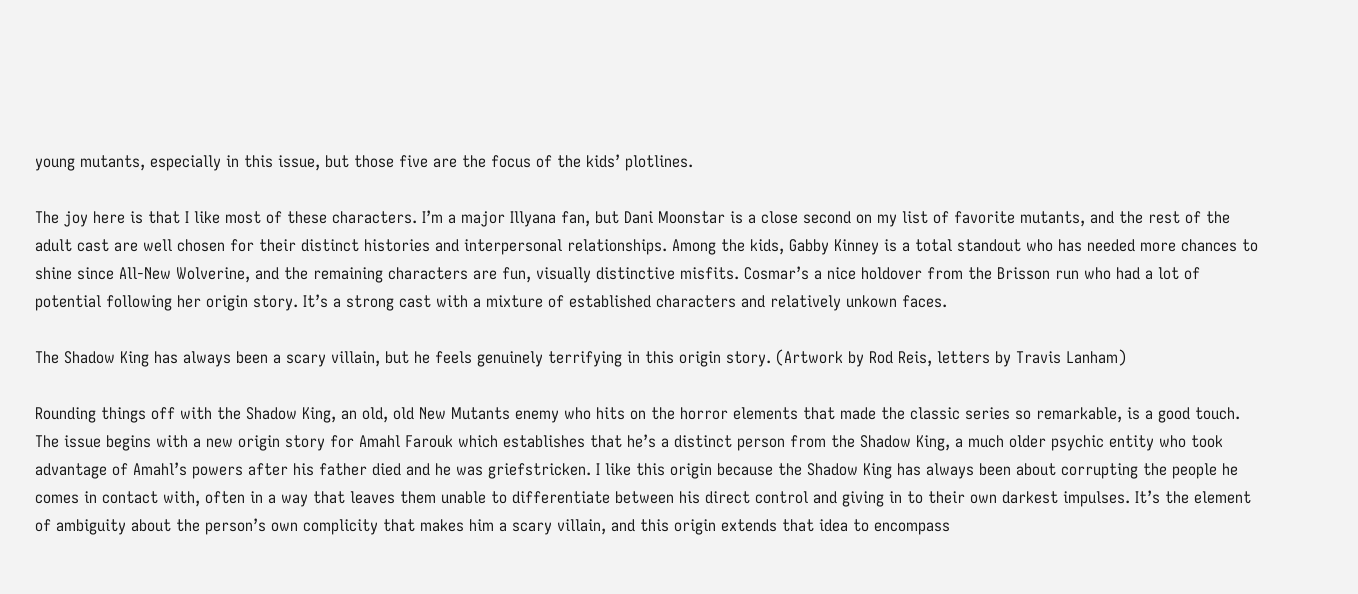young mutants, especially in this issue, but those five are the focus of the kids’ plotlines.

The joy here is that I like most of these characters. I’m a major Illyana fan, but Dani Moonstar is a close second on my list of favorite mutants, and the rest of the adult cast are well chosen for their distinct histories and interpersonal relationships. Among the kids, Gabby Kinney is a total standout who has needed more chances to shine since All-New Wolverine, and the remaining characters are fun, visually distinctive misfits. Cosmar’s a nice holdover from the Brisson run who had a lot of potential following her origin story. It’s a strong cast with a mixture of established characters and relatively unkown faces.

The Shadow King has always been a scary villain, but he feels genuinely terrifying in this origin story. (Artwork by Rod Reis, letters by Travis Lanham)

Rounding things off with the Shadow King, an old, old New Mutants enemy who hits on the horror elements that made the classic series so remarkable, is a good touch. The issue begins with a new origin story for Amahl Farouk which establishes that he’s a distinct person from the Shadow King, a much older psychic entity who took advantage of Amahl’s powers after his father died and he was griefstricken. I like this origin because the Shadow King has always been about corrupting the people he comes in contact with, often in a way that leaves them unable to differentiate between his direct control and giving in to their own darkest impulses. It’s the element of ambiguity about the person’s own complicity that makes him a scary villain, and this origin extends that idea to encompass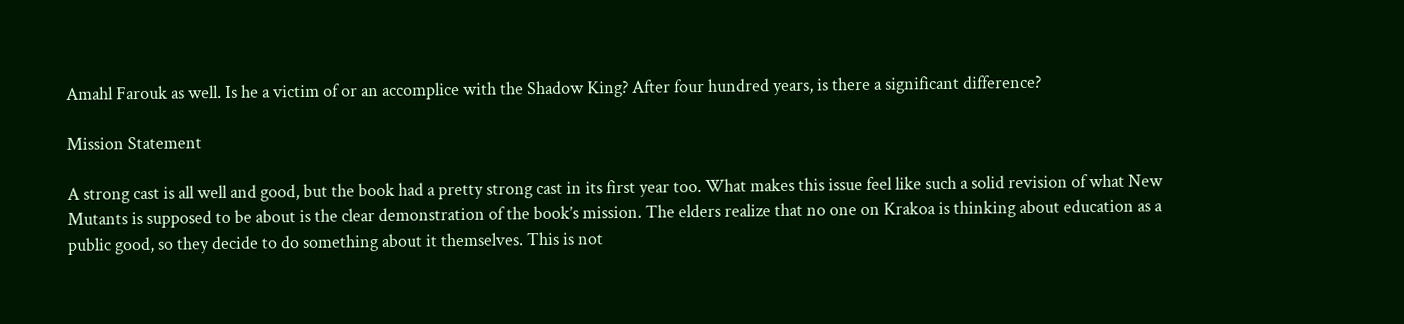Amahl Farouk as well. Is he a victim of or an accomplice with the Shadow King? After four hundred years, is there a significant difference?

Mission Statement

A strong cast is all well and good, but the book had a pretty strong cast in its first year too. What makes this issue feel like such a solid revision of what New Mutants is supposed to be about is the clear demonstration of the book’s mission. The elders realize that no one on Krakoa is thinking about education as a public good, so they decide to do something about it themselves. This is not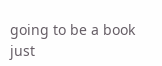going to be a book just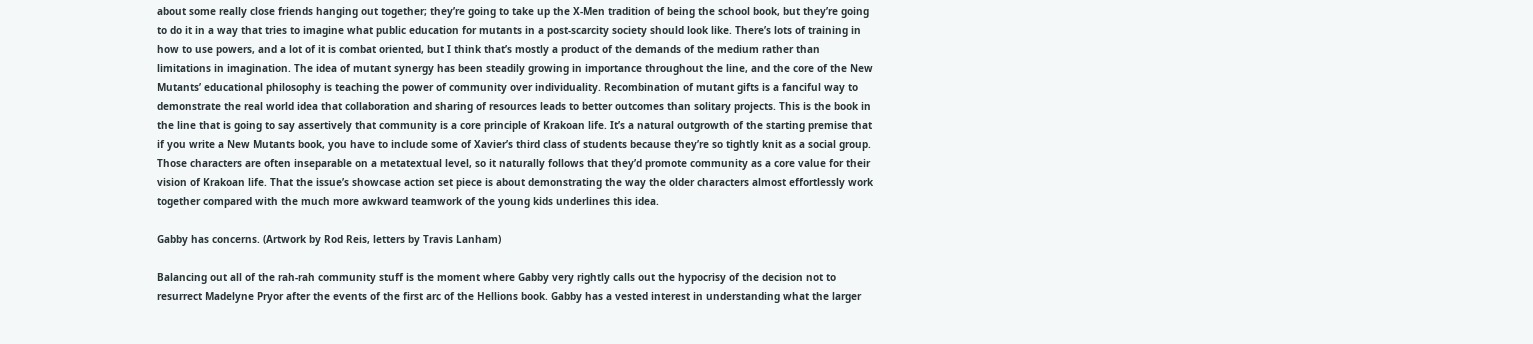about some really close friends hanging out together; they’re going to take up the X-Men tradition of being the school book, but they’re going to do it in a way that tries to imagine what public education for mutants in a post-scarcity society should look like. There’s lots of training in how to use powers, and a lot of it is combat oriented, but I think that’s mostly a product of the demands of the medium rather than limitations in imagination. The idea of mutant synergy has been steadily growing in importance throughout the line, and the core of the New Mutants’ educational philosophy is teaching the power of community over individuality. Recombination of mutant gifts is a fanciful way to demonstrate the real world idea that collaboration and sharing of resources leads to better outcomes than solitary projects. This is the book in the line that is going to say assertively that community is a core principle of Krakoan life. It’s a natural outgrowth of the starting premise that if you write a New Mutants book, you have to include some of Xavier’s third class of students because they’re so tightly knit as a social group. Those characters are often inseparable on a metatextual level, so it naturally follows that they’d promote community as a core value for their vision of Krakoan life. That the issue’s showcase action set piece is about demonstrating the way the older characters almost effortlessly work together compared with the much more awkward teamwork of the young kids underlines this idea.

Gabby has concerns. (Artwork by Rod Reis, letters by Travis Lanham)

Balancing out all of the rah-rah community stuff is the moment where Gabby very rightly calls out the hypocrisy of the decision not to resurrect Madelyne Pryor after the events of the first arc of the Hellions book. Gabby has a vested interest in understanding what the larger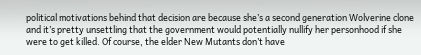political motivations behind that decision are because she’s a second generation Wolverine clone and it’s pretty unsettling that the government would potentially nullify her personhood if she were to get killed. Of course, the elder New Mutants don’t have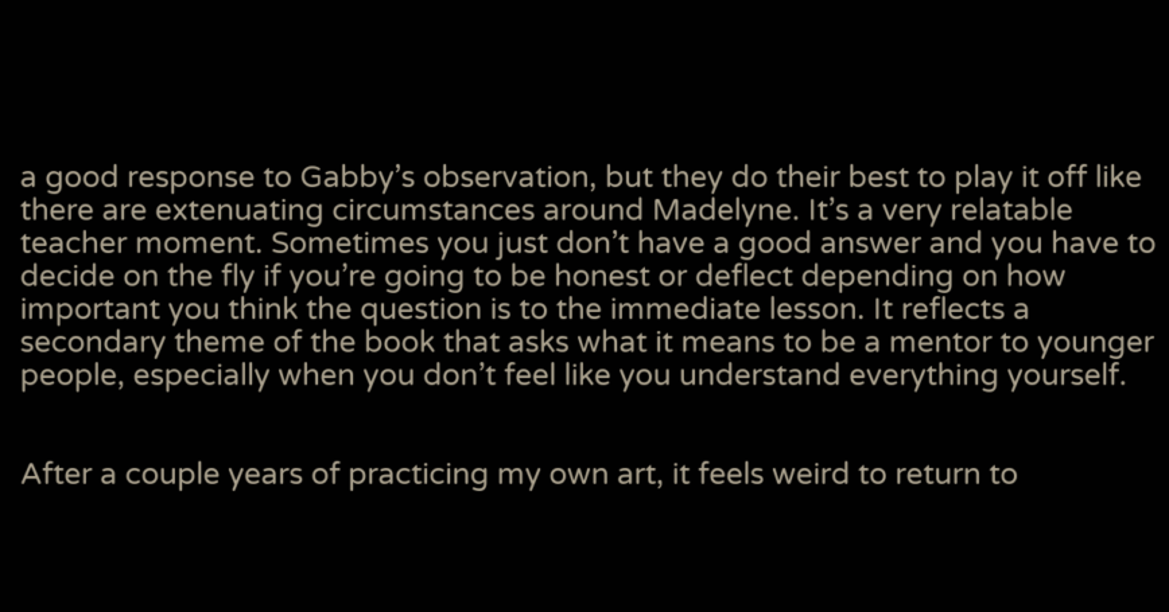a good response to Gabby’s observation, but they do their best to play it off like there are extenuating circumstances around Madelyne. It’s a very relatable teacher moment. Sometimes you just don’t have a good answer and you have to decide on the fly if you’re going to be honest or deflect depending on how important you think the question is to the immediate lesson. It reflects a secondary theme of the book that asks what it means to be a mentor to younger people, especially when you don’t feel like you understand everything yourself.


After a couple years of practicing my own art, it feels weird to return to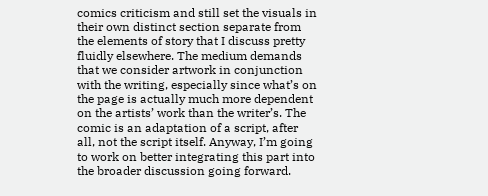comics criticism and still set the visuals in their own distinct section separate from the elements of story that I discuss pretty fluidly elsewhere. The medium demands that we consider artwork in conjunction with the writing, especially since what’s on the page is actually much more dependent on the artists’ work than the writer’s. The comic is an adaptation of a script, after all, not the script itself. Anyway, I’m going to work on better integrating this part into the broader discussion going forward.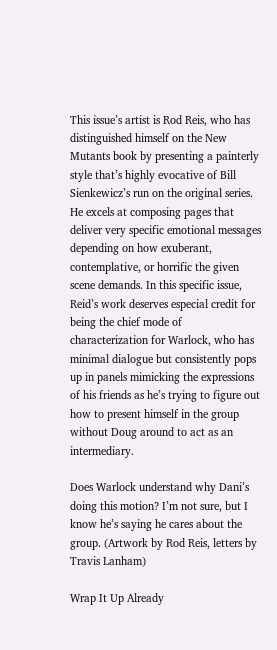This issue’s artist is Rod Reis, who has distinguished himself on the New Mutants book by presenting a painterly style that’s highly evocative of Bill Sienkewicz’s run on the original series. He excels at composing pages that deliver very specific emotional messages depending on how exuberant, contemplative, or horrific the given scene demands. In this specific issue, Reid’s work deserves especial credit for being the chief mode of characterization for Warlock, who has minimal dialogue but consistently pops up in panels mimicking the expressions of his friends as he’s trying to figure out how to present himself in the group without Doug around to act as an intermediary.

Does Warlock understand why Dani’s doing this motion? I’m not sure, but I know he’s saying he cares about the group. (Artwork by Rod Reis, letters by Travis Lanham)

Wrap It Up Already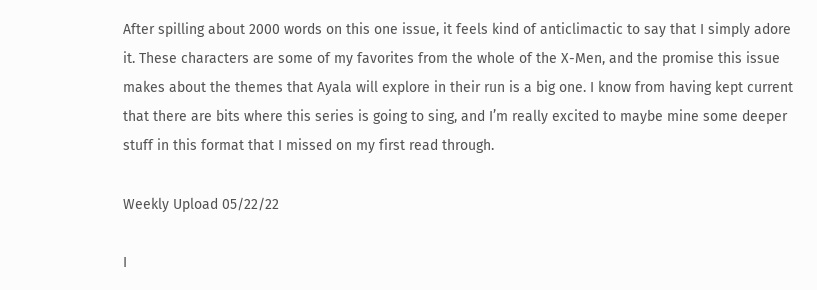After spilling about 2000 words on this one issue, it feels kind of anticlimactic to say that I simply adore it. These characters are some of my favorites from the whole of the X-Men, and the promise this issue makes about the themes that Ayala will explore in their run is a big one. I know from having kept current that there are bits where this series is going to sing, and I’m really excited to maybe mine some deeper stuff in this format that I missed on my first read through.

Weekly Upload 05/22/22

I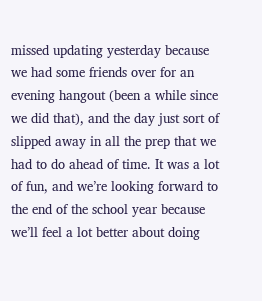missed updating yesterday because we had some friends over for an evening hangout (been a while since we did that), and the day just sort of slipped away in all the prep that we had to do ahead of time. It was a lot of fun, and we’re looking forward to the end of the school year because we’ll feel a lot better about doing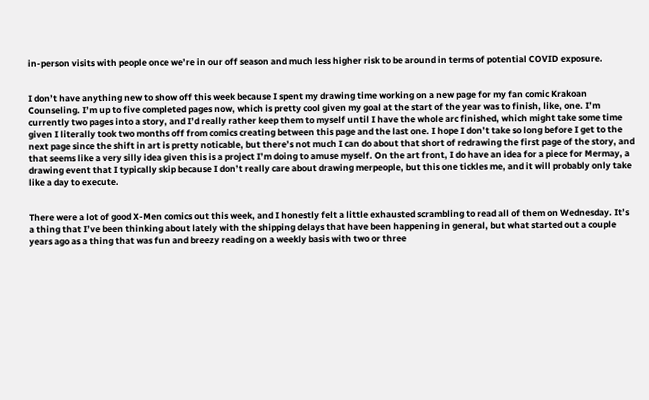in-person visits with people once we’re in our off season and much less higher risk to be around in terms of potential COVID exposure.


I don’t have anything new to show off this week because I spent my drawing time working on a new page for my fan comic Krakoan Counseling. I’m up to five completed pages now, which is pretty cool given my goal at the start of the year was to finish, like, one. I’m currently two pages into a story, and I’d really rather keep them to myself until I have the whole arc finished, which might take some time given I literally took two months off from comics creating between this page and the last one. I hope I don’t take so long before I get to the next page since the shift in art is pretty noticable, but there’s not much I can do about that short of redrawing the first page of the story, and that seems like a very silly idea given this is a project I’m doing to amuse myself. On the art front, I do have an idea for a piece for Mermay, a drawing event that I typically skip because I don’t really care about drawing merpeople, but this one tickles me, and it will probably only take like a day to execute.


There were a lot of good X-Men comics out this week, and I honestly felt a little exhausted scrambling to read all of them on Wednesday. It’s a thing that I’ve been thinking about lately with the shipping delays that have been happening in general, but what started out a couple years ago as a thing that was fun and breezy reading on a weekly basis with two or three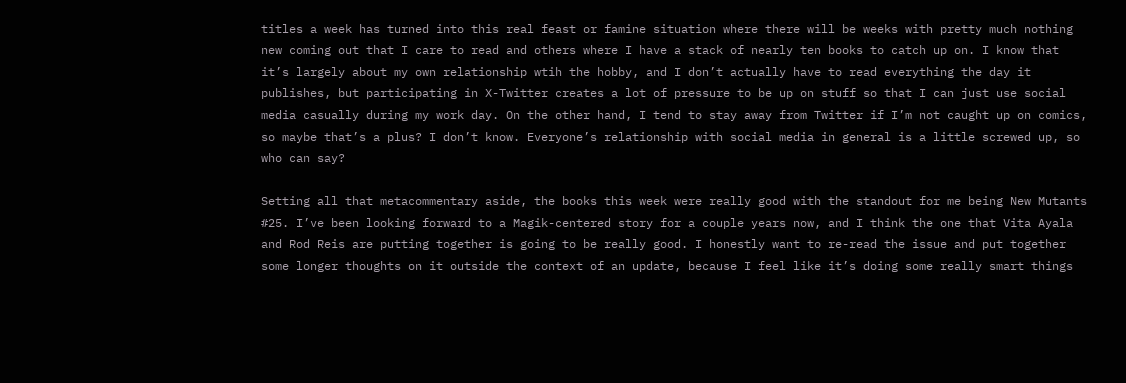titles a week has turned into this real feast or famine situation where there will be weeks with pretty much nothing new coming out that I care to read and others where I have a stack of nearly ten books to catch up on. I know that it’s largely about my own relationship wtih the hobby, and I don’t actually have to read everything the day it publishes, but participating in X-Twitter creates a lot of pressure to be up on stuff so that I can just use social media casually during my work day. On the other hand, I tend to stay away from Twitter if I’m not caught up on comics, so maybe that’s a plus? I don’t know. Everyone’s relationship with social media in general is a little screwed up, so who can say?

Setting all that metacommentary aside, the books this week were really good with the standout for me being New Mutants #25. I’ve been looking forward to a Magik-centered story for a couple years now, and I think the one that Vita Ayala and Rod Reis are putting together is going to be really good. I honestly want to re-read the issue and put together some longer thoughts on it outside the context of an update, because I feel like it’s doing some really smart things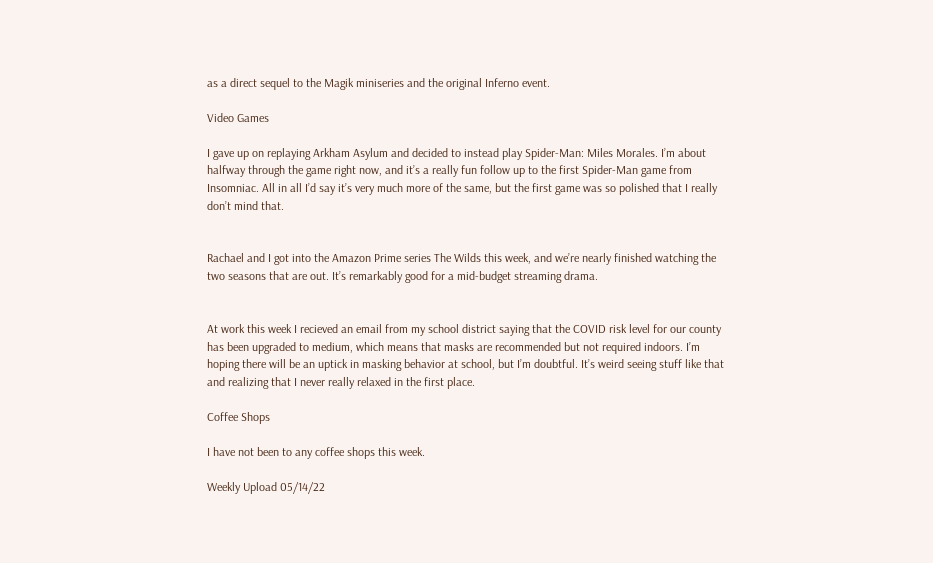as a direct sequel to the Magik miniseries and the original Inferno event.

Video Games

I gave up on replaying Arkham Asylum and decided to instead play Spider-Man: Miles Morales. I’m about halfway through the game right now, and it’s a really fun follow up to the first Spider-Man game from Insomniac. All in all I’d say it’s very much more of the same, but the first game was so polished that I really don’t mind that.


Rachael and I got into the Amazon Prime series The Wilds this week, and we’re nearly finished watching the two seasons that are out. It’s remarkably good for a mid-budget streaming drama.


At work this week I recieved an email from my school district saying that the COVID risk level for our county has been upgraded to medium, which means that masks are recommended but not required indoors. I’m hoping there will be an uptick in masking behavior at school, but I’m doubtful. It’s weird seeing stuff like that and realizing that I never really relaxed in the first place.

Coffee Shops

I have not been to any coffee shops this week.

Weekly Upload 05/14/22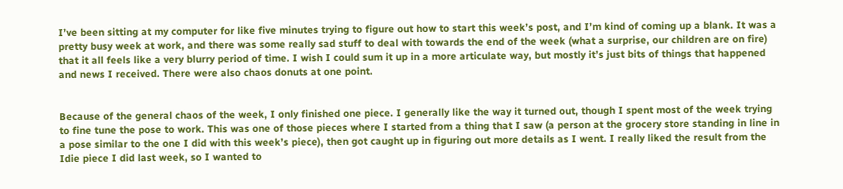I’ve been sitting at my computer for like five minutes trying to figure out how to start this week’s post, and I’m kind of coming up a blank. It was a pretty busy week at work, and there was some really sad stuff to deal with towards the end of the week (what a surprise, our children are on fire) that it all feels like a very blurry period of time. I wish I could sum it up in a more articulate way, but mostly it’s just bits of things that happened and news I received. There were also chaos donuts at one point.


Because of the general chaos of the week, I only finished one piece. I generally like the way it turned out, though I spent most of the week trying to fine tune the pose to work. This was one of those pieces where I started from a thing that I saw (a person at the grocery store standing in line in a pose similar to the one I did with this week’s piece), then got caught up in figuring out more details as I went. I really liked the result from the Idie piece I did last week, so I wanted to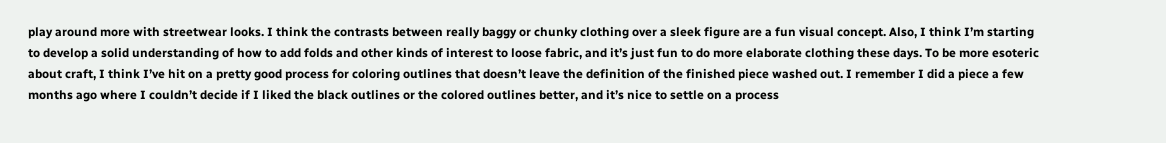play around more with streetwear looks. I think the contrasts between really baggy or chunky clothing over a sleek figure are a fun visual concept. Also, I think I’m starting to develop a solid understanding of how to add folds and other kinds of interest to loose fabric, and it’s just fun to do more elaborate clothing these days. To be more esoteric about craft, I think I’ve hit on a pretty good process for coloring outlines that doesn’t leave the definition of the finished piece washed out. I remember I did a piece a few months ago where I couldn’t decide if I liked the black outlines or the colored outlines better, and it’s nice to settle on a process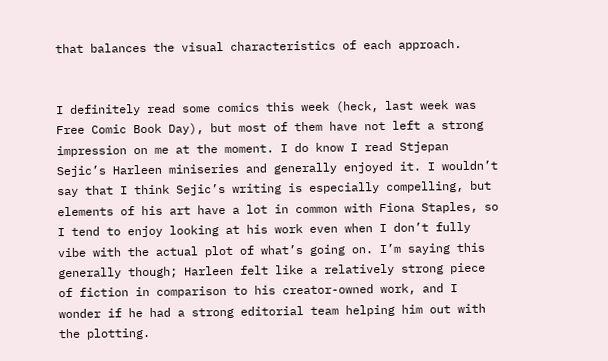that balances the visual characteristics of each approach.


I definitely read some comics this week (heck, last week was Free Comic Book Day), but most of them have not left a strong impression on me at the moment. I do know I read Stjepan Sejic’s Harleen miniseries and generally enjoyed it. I wouldn’t say that I think Sejic’s writing is especially compelling, but elements of his art have a lot in common with Fiona Staples, so I tend to enjoy looking at his work even when I don’t fully vibe with the actual plot of what’s going on. I’m saying this generally though; Harleen felt like a relatively strong piece of fiction in comparison to his creator-owned work, and I wonder if he had a strong editorial team helping him out with the plotting.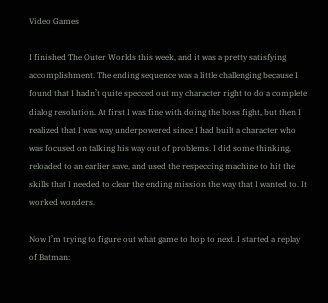Video Games

I finished The Outer Worlds this week, and it was a pretty satisfying accomplishment. The ending sequence was a little challenging because I found that I hadn’t quite specced out my character right to do a complete dialog resolution. At first I was fine with doing the boss fight, but then I realized that I was way underpowered since I had built a character who was focused on talking his way out of problems. I did some thinking, reloaded to an earlier save, and used the respeccing machine to hit the skills that I needed to clear the ending mission the way that I wanted to. It worked wonders.

Now I’m trying to figure out what game to hop to next. I started a replay of Batman: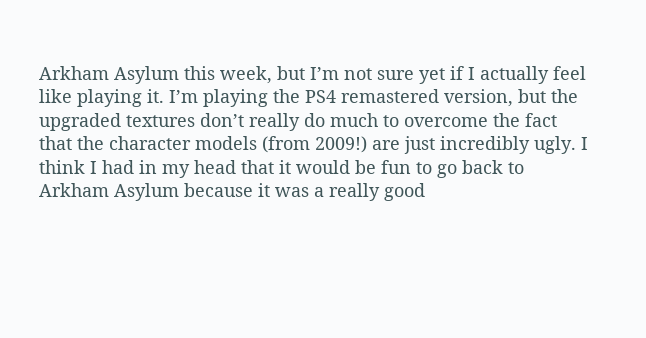Arkham Asylum this week, but I’m not sure yet if I actually feel like playing it. I’m playing the PS4 remastered version, but the upgraded textures don’t really do much to overcome the fact that the character models (from 2009!) are just incredibly ugly. I think I had in my head that it would be fun to go back to Arkham Asylum because it was a really good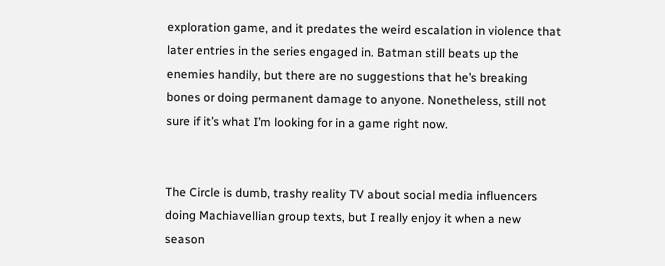exploration game, and it predates the weird escalation in violence that later entries in the series engaged in. Batman still beats up the enemies handily, but there are no suggestions that he’s breaking bones or doing permanent damage to anyone. Nonetheless, still not sure if it’s what I’m looking for in a game right now.


The Circle is dumb, trashy reality TV about social media influencers doing Machiavellian group texts, but I really enjoy it when a new season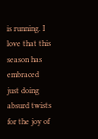is running. I love that this season has embraced just doing absurd twists for the joy of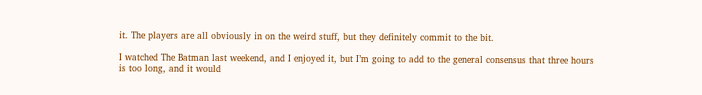it. The players are all obviously in on the weird stuff, but they definitely commit to the bit.

I watched The Batman last weekend, and I enjoyed it, but I’m going to add to the general consensus that three hours is too long, and it would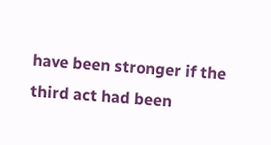have been stronger if the third act had been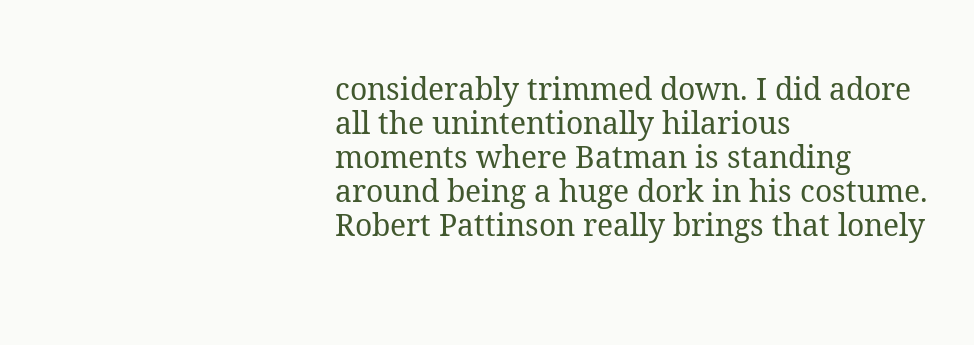considerably trimmed down. I did adore all the unintentionally hilarious moments where Batman is standing around being a huge dork in his costume. Robert Pattinson really brings that lonely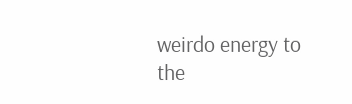weirdo energy to the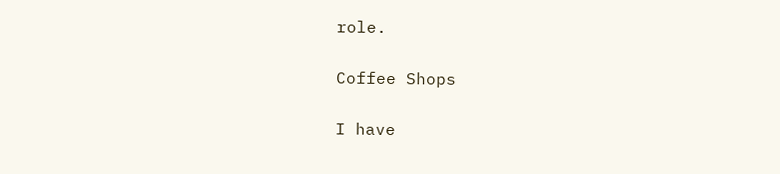role.

Coffee Shops

I have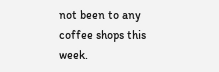not been to any coffee shops this week.